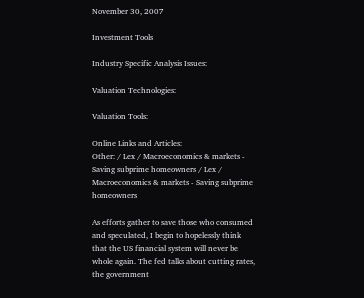November 30, 2007

Investment Tools

Industry Specific Analysis Issues:

Valuation Technologies:

Valuation Tools:

Online Links and Articles:
Other: / Lex / Macroeconomics & markets - Saving subprime homeowners / Lex / Macroeconomics & markets - Saving subprime homeowners

As efforts gather to save those who consumed and speculated, I begin to hopelessly think that the US financial system will never be whole again. The fed talks about cutting rates, the government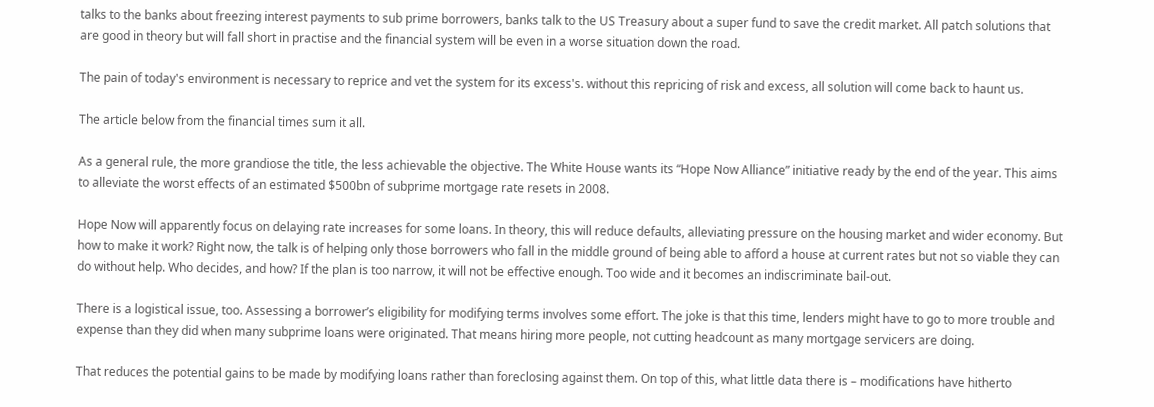talks to the banks about freezing interest payments to sub prime borrowers, banks talk to the US Treasury about a super fund to save the credit market. All patch solutions that are good in theory but will fall short in practise and the financial system will be even in a worse situation down the road.

The pain of today's environment is necessary to reprice and vet the system for its excess's. without this repricing of risk and excess, all solution will come back to haunt us.

The article below from the financial times sum it all.

As a general rule, the more grandiose the title, the less achievable the objective. The White House wants its “Hope Now Alliance” initiative ready by the end of the year. This aims to alleviate the worst effects of an estimated $500bn of subprime mortgage rate resets in 2008.

Hope Now will apparently focus on delaying rate increases for some loans. In theory, this will reduce defaults, alleviating pressure on the housing market and wider economy. But how to make it work? Right now, the talk is of helping only those borrowers who fall in the middle ground of being able to afford a house at current rates but not so viable they can do without help. Who decides, and how? If the plan is too narrow, it will not be effective enough. Too wide and it becomes an indiscriminate bail-out.

There is a logistical issue, too. Assessing a borrower’s eligibility for modifying terms involves some effort. The joke is that this time, lenders might have to go to more trouble and expense than they did when many subprime loans were originated. That means hiring more people, not cutting headcount as many mortgage servicers are doing.

That reduces the potential gains to be made by modifying loans rather than foreclosing against them. On top of this, what little data there is – modifications have hitherto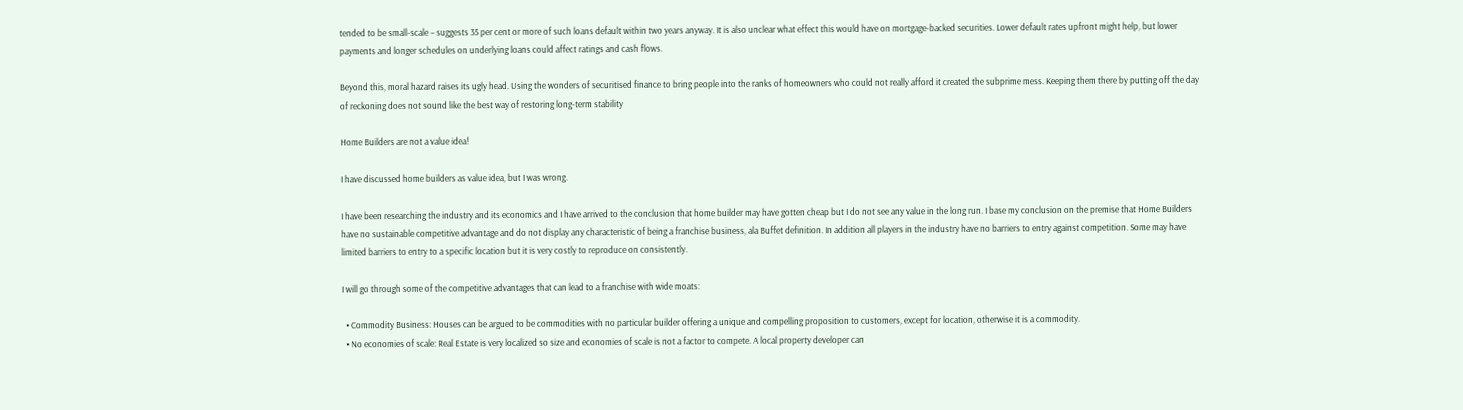tended to be small-scale – suggests 35 per cent or more of such loans default within two years anyway. It is also unclear what effect this would have on mortgage-backed securities. Lower default rates upfront might help, but lower payments and longer schedules on underlying loans could affect ratings and cash flows.

Beyond this, moral hazard raises its ugly head. Using the wonders of securitised finance to bring people into the ranks of homeowners who could not really afford it created the subprime mess. Keeping them there by putting off the day of reckoning does not sound like the best way of restoring long-term stability

Home Builders are not a value idea!

I have discussed home builders as value idea, but I was wrong.

I have been researching the industry and its economics and I have arrived to the conclusion that home builder may have gotten cheap but I do not see any value in the long run. I base my conclusion on the premise that Home Builders have no sustainable competitive advantage and do not display any characteristic of being a franchise business, ala Buffet definition. In addition all players in the industry have no barriers to entry against competition. Some may have limited barriers to entry to a specific location but it is very costly to reproduce on consistently.

I will go through some of the competitive advantages that can lead to a franchise with wide moats:

  • Commodity Business: Houses can be argued to be commodities with no particular builder offering a unique and compelling proposition to customers, except for location, otherwise it is a commodity.
  • No economies of scale: Real Estate is very localized so size and economies of scale is not a factor to compete. A local property developer can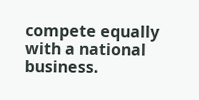compete equally with a national business.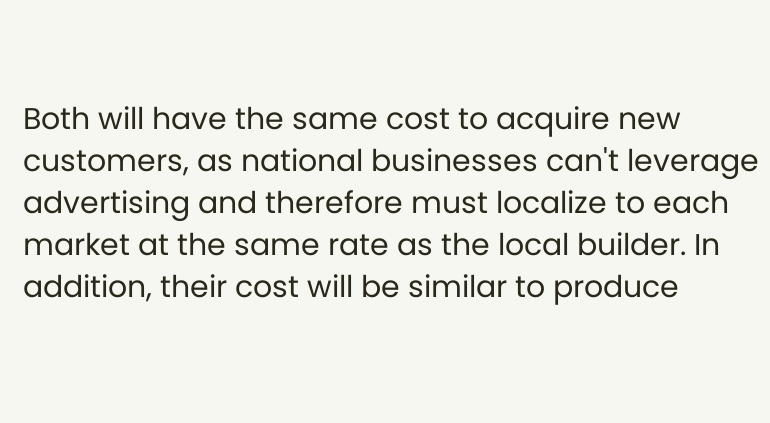Both will have the same cost to acquire new customers, as national businesses can't leverage advertising and therefore must localize to each market at the same rate as the local builder. In addition, their cost will be similar to produce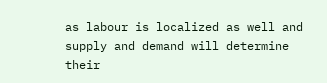as labour is localized as well and supply and demand will determine their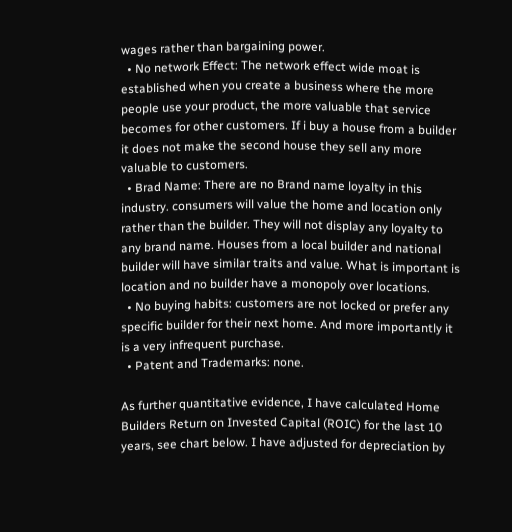wages rather than bargaining power.
  • No network Effect: The network effect wide moat is established when you create a business where the more people use your product, the more valuable that service becomes for other customers. If i buy a house from a builder it does not make the second house they sell any more valuable to customers.
  • Brad Name: There are no Brand name loyalty in this industry. consumers will value the home and location only rather than the builder. They will not display any loyalty to any brand name. Houses from a local builder and national builder will have similar traits and value. What is important is location and no builder have a monopoly over locations.
  • No buying habits: customers are not locked or prefer any specific builder for their next home. And more importantly it is a very infrequent purchase.
  • Patent and Trademarks: none.

As further quantitative evidence, I have calculated Home Builders Return on Invested Capital (ROIC) for the last 10 years, see chart below. I have adjusted for depreciation by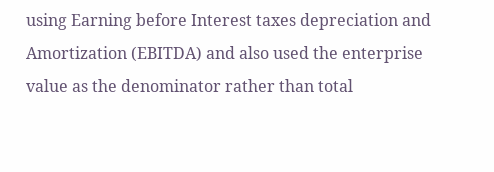using Earning before Interest taxes depreciation and Amortization (EBITDA) and also used the enterprise value as the denominator rather than total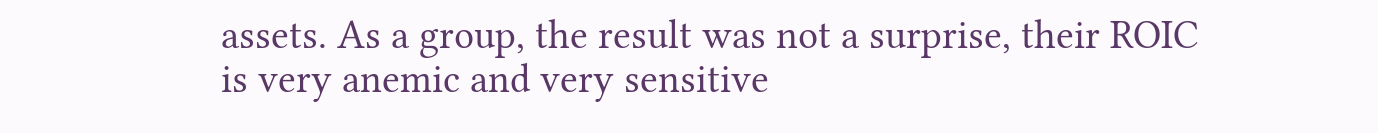assets. As a group, the result was not a surprise, their ROIC is very anemic and very sensitive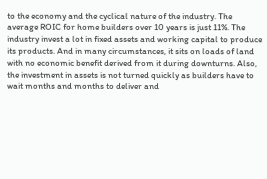to the economy and the cyclical nature of the industry. The average ROIC for home builders over 10 years is just 11%. The industry invest a lot in fixed assets and working capital to produce its products. And in many circumstances, it sits on loads of land with no economic benefit derived from it during downturns. Also, the investment in assets is not turned quickly as builders have to wait months and months to deliver and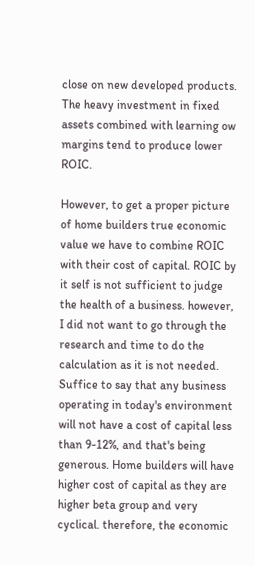close on new developed products. The heavy investment in fixed assets combined with learning ow margins tend to produce lower ROIC.

However, to get a proper picture of home builders true economic value we have to combine ROIC with their cost of capital. ROIC by it self is not sufficient to judge the health of a business. however, I did not want to go through the research and time to do the calculation as it is not needed. Suffice to say that any business operating in today's environment will not have a cost of capital less than 9-12%, and that's being generous. Home builders will have higher cost of capital as they are higher beta group and very cyclical. therefore, the economic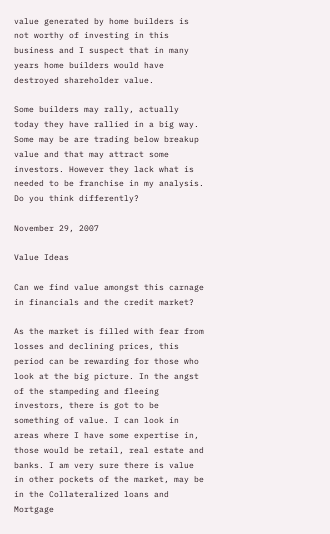value generated by home builders is not worthy of investing in this business and I suspect that in many years home builders would have destroyed shareholder value.

Some builders may rally, actually today they have rallied in a big way. Some may be are trading below breakup value and that may attract some investors. However they lack what is needed to be franchise in my analysis. Do you think differently?

November 29, 2007

Value Ideas

Can we find value amongst this carnage in financials and the credit market?

As the market is filled with fear from losses and declining prices, this period can be rewarding for those who look at the big picture. In the angst of the stampeding and fleeing investors, there is got to be something of value. I can look in areas where I have some expertise in, those would be retail, real estate and banks. I am very sure there is value in other pockets of the market, may be in the Collateralized loans and Mortgage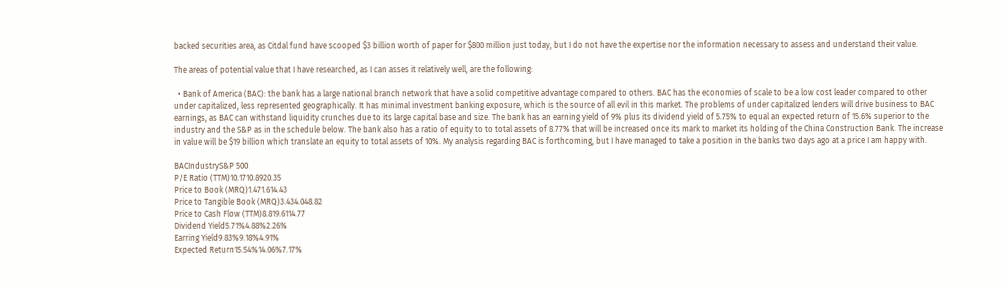backed securities area, as Citdal fund have scooped $3 billion worth of paper for $800 million just today, but I do not have the expertise nor the information necessary to assess and understand their value.

The areas of potential value that I have researched, as I can asses it relatively well, are the following:

  • Bank of America (BAC): the bank has a large national branch network that have a solid competitive advantage compared to others. BAC has the economies of scale to be a low cost leader compared to other under capitalized, less represented geographically. It has minimal investment banking exposure, which is the source of all evil in this market. The problems of under capitalized lenders will drive business to BAC earnings, as BAC can withstand liquidity crunches due to its large capital base and size. The bank has an earning yield of 9% plus its dividend yield of 5.75% to equal an expected return of 15.6% superior to the industry and the S&P as in the schedule below. The bank also has a ratio of equity to to total assets of 8.77% that will be increased once its mark to market its holding of the China Construction Bank. The increase in value will be $19 billion which translate an equity to total assets of 10%. My analysis regarding BAC is forthcoming, but I have managed to take a position in the banks two days ago at a price I am happy with.

BACIndustryS&P 500
P/E Ratio (TTM)10.1710.8920.35
Price to Book (MRQ)1.471.614.43
Price to Tangible Book (MRQ)3.434.048.82
Price to Cash Flow (TTM)8.819.6114.77
Dividend Yield5.71%4.88%2.26%
Earring Yield9.83%9.18%4.91%
Expected Return15.54%14.06%7.17%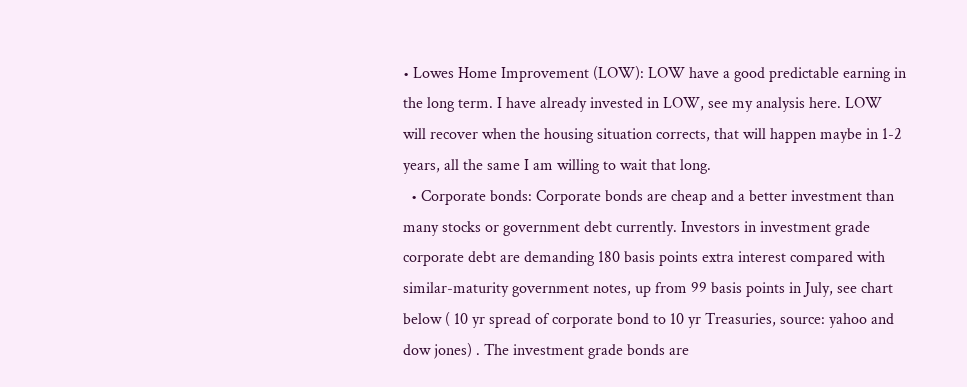• Lowes Home Improvement (LOW): LOW have a good predictable earning in the long term. I have already invested in LOW, see my analysis here. LOW will recover when the housing situation corrects, that will happen maybe in 1-2 years, all the same I am willing to wait that long.
  • Corporate bonds: Corporate bonds are cheap and a better investment than many stocks or government debt currently. Investors in investment grade corporate debt are demanding 180 basis points extra interest compared with similar-maturity government notes, up from 99 basis points in July, see chart below ( 10 yr spread of corporate bond to 10 yr Treasuries, source: yahoo and dow jones) . The investment grade bonds are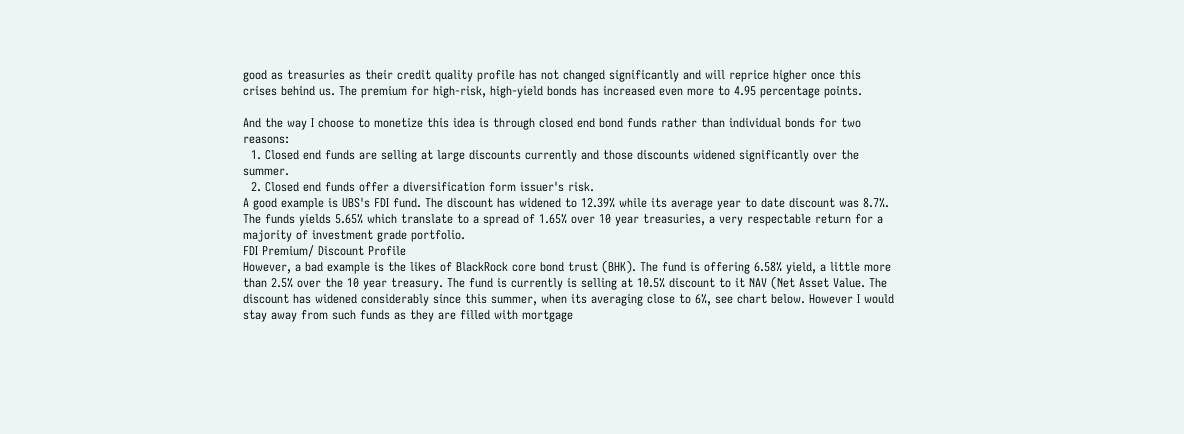good as treasuries as their credit quality profile has not changed significantly and will reprice higher once this crises behind us. The premium for high-risk, high-yield bonds has increased even more to 4.95 percentage points.

And the way I choose to monetize this idea is through closed end bond funds rather than individual bonds for two reasons:
  1. Closed end funds are selling at large discounts currently and those discounts widened significantly over the summer.
  2. Closed end funds offer a diversification form issuer's risk.
A good example is UBS's FDI fund. The discount has widened to 12.39% while its average year to date discount was 8.7%. The funds yields 5.65% which translate to a spread of 1.65% over 10 year treasuries, a very respectable return for a majority of investment grade portfolio.
FDI Premium/ Discount Profile
However, a bad example is the likes of BlackRock core bond trust (BHK). The fund is offering 6.58% yield, a little more than 2.5% over the 10 year treasury. The fund is currently is selling at 10.5% discount to it NAV (Net Asset Value. The discount has widened considerably since this summer, when its averaging close to 6%, see chart below. However I would stay away from such funds as they are filled with mortgage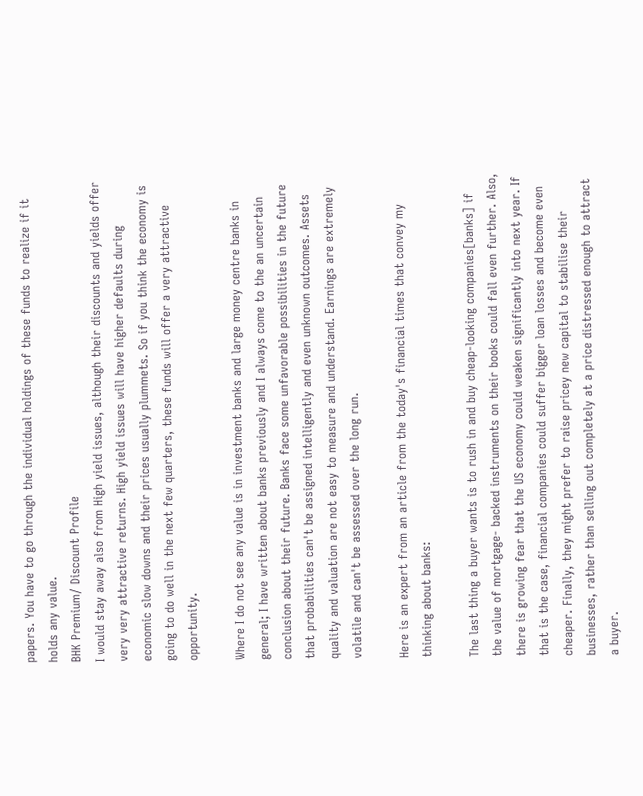papers. You have to go through the individual holdings of these funds to realize if it holds any value.
BHK Premium/ Discount Profile
I would stay away also from High yield issues, although their discounts and yields offer very very attractive returns. High yield issues will have higher defaults during economic slow downs and their prices usually plummets. So if you think the economy is going to do well in the next few quarters, these funds will offer a very attractive opportunity.

Where I do not see any value is in investment banks and large money centre banks in general; I have written about banks previously and I always come to the an uncertain conclusion about their future. Banks face some unfavorable possibilities in the future that probabilities can't be assigned intelligently and even unknown outcomes. Assets quality and valuation are not easy to measure and understand. Earnings are extremely volatile and can't be assessed over the long run.

Here is an expert from an article from the today's financial times that convey my thinking about banks:

The last thing a buyer wants is to rush in and buy cheap-looking companies[banks] if the value of mortgage- backed instruments on their books could fall even further. Also, there is growing fear that the US economy could weaken significantly into next year. If that is the case, financial companies could suffer bigger loan losses and become even cheaper. Finally, they might prefer to raise pricey new capital to stabilise their businesses, rather than selling out completely at a price distressed enough to attract a buyer.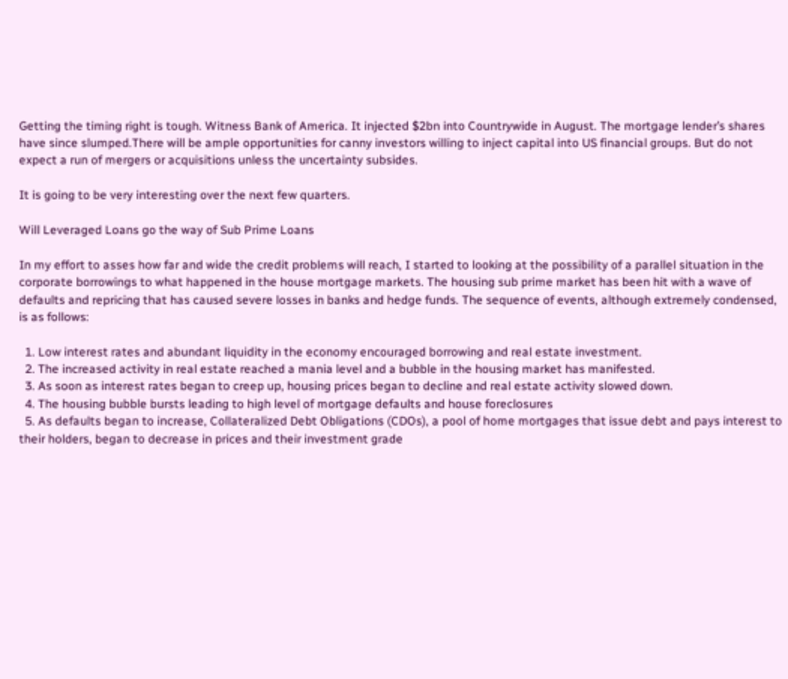Getting the timing right is tough. Witness Bank of America. It injected $2bn into Countrywide in August. The mortgage lender’s shares have since slumped.There will be ample opportunities for canny investors willing to inject capital into US financial groups. But do not expect a run of mergers or acquisitions unless the uncertainty subsides.

It is going to be very interesting over the next few quarters.

Will Leveraged Loans go the way of Sub Prime Loans

In my effort to asses how far and wide the credit problems will reach, I started to looking at the possibility of a parallel situation in the corporate borrowings to what happened in the house mortgage markets. The housing sub prime market has been hit with a wave of defaults and repricing that has caused severe losses in banks and hedge funds. The sequence of events, although extremely condensed, is as follows:

  1. Low interest rates and abundant liquidity in the economy encouraged borrowing and real estate investment.
  2. The increased activity in real estate reached a mania level and a bubble in the housing market has manifested.
  3. As soon as interest rates began to creep up, housing prices began to decline and real estate activity slowed down.
  4. The housing bubble bursts leading to high level of mortgage defaults and house foreclosures
  5. As defaults began to increase, Collateralized Debt Obligations (CDOs), a pool of home mortgages that issue debt and pays interest to their holders, began to decrease in prices and their investment grade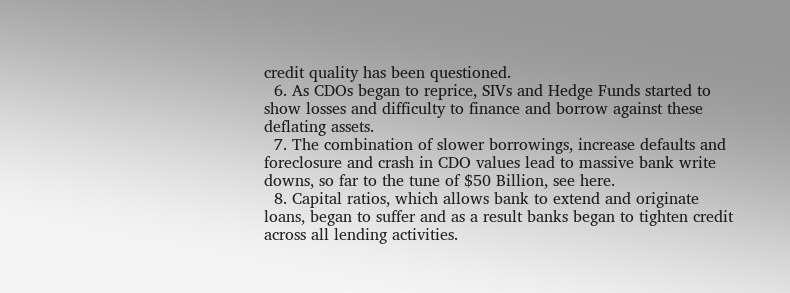credit quality has been questioned.
  6. As CDOs began to reprice, SIVs and Hedge Funds started to show losses and difficulty to finance and borrow against these deflating assets.
  7. The combination of slower borrowings, increase defaults and foreclosure and crash in CDO values lead to massive bank write downs, so far to the tune of $50 Billion, see here.
  8. Capital ratios, which allows bank to extend and originate loans, began to suffer and as a result banks began to tighten credit across all lending activities.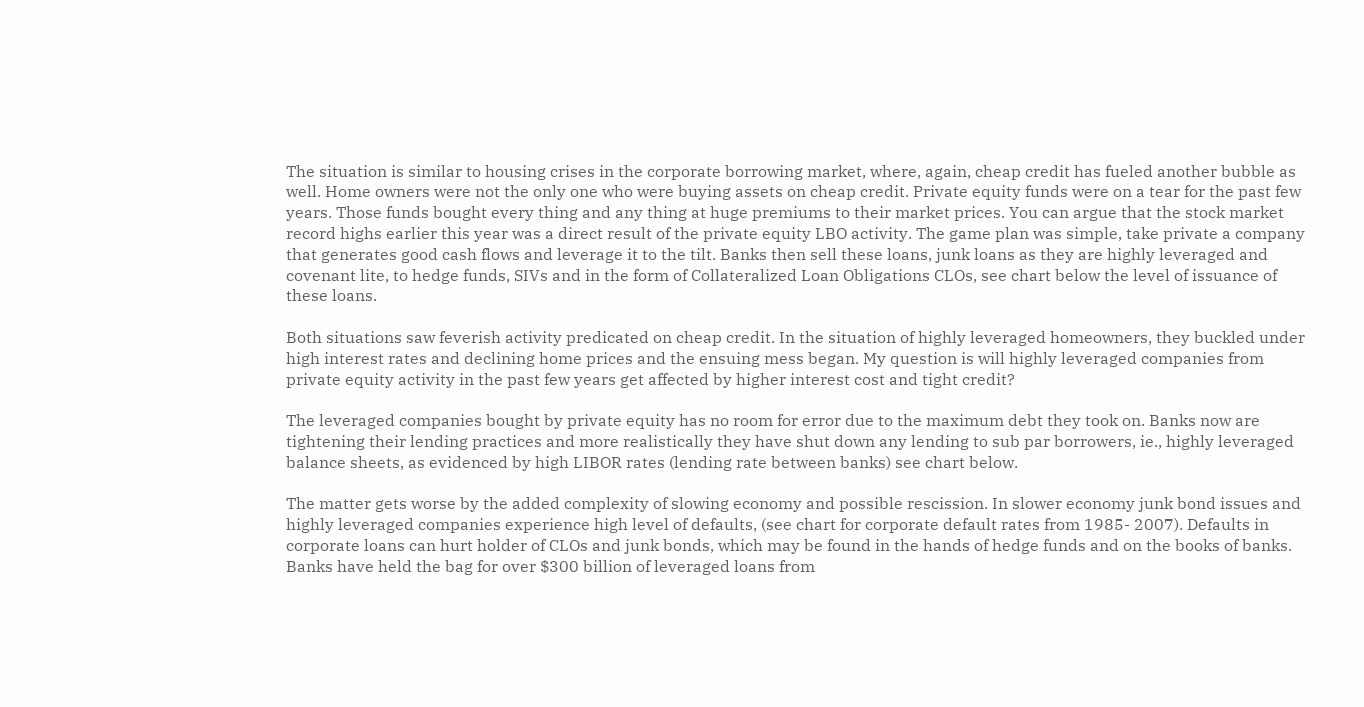The situation is similar to housing crises in the corporate borrowing market, where, again, cheap credit has fueled another bubble as well. Home owners were not the only one who were buying assets on cheap credit. Private equity funds were on a tear for the past few years. Those funds bought every thing and any thing at huge premiums to their market prices. You can argue that the stock market record highs earlier this year was a direct result of the private equity LBO activity. The game plan was simple, take private a company that generates good cash flows and leverage it to the tilt. Banks then sell these loans, junk loans as they are highly leveraged and covenant lite, to hedge funds, SIVs and in the form of Collateralized Loan Obligations CLOs, see chart below the level of issuance of these loans.

Both situations saw feverish activity predicated on cheap credit. In the situation of highly leveraged homeowners, they buckled under high interest rates and declining home prices and the ensuing mess began. My question is will highly leveraged companies from private equity activity in the past few years get affected by higher interest cost and tight credit?

The leveraged companies bought by private equity has no room for error due to the maximum debt they took on. Banks now are tightening their lending practices and more realistically they have shut down any lending to sub par borrowers, ie., highly leveraged balance sheets, as evidenced by high LIBOR rates (lending rate between banks) see chart below.

The matter gets worse by the added complexity of slowing economy and possible rescission. In slower economy junk bond issues and highly leveraged companies experience high level of defaults, (see chart for corporate default rates from 1985- 2007). Defaults in corporate loans can hurt holder of CLOs and junk bonds, which may be found in the hands of hedge funds and on the books of banks. Banks have held the bag for over $300 billion of leveraged loans from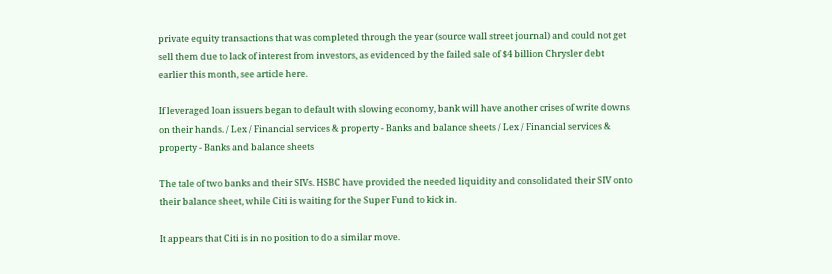private equity transactions that was completed through the year (source wall street journal) and could not get sell them due to lack of interest from investors, as evidenced by the failed sale of $4 billion Chrysler debt earlier this month, see article here.

If leveraged loan issuers began to default with slowing economy, bank will have another crises of write downs on their hands. / Lex / Financial services & property - Banks and balance sheets / Lex / Financial services & property - Banks and balance sheets

The tale of two banks and their SIVs. HSBC have provided the needed liquidity and consolidated their SIV onto their balance sheet, while Citi is waiting for the Super Fund to kick in.

It appears that Citi is in no position to do a similar move.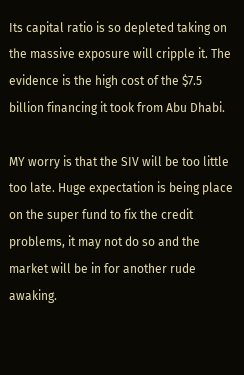Its capital ratio is so depleted taking on the massive exposure will cripple it. The evidence is the high cost of the $7.5 billion financing it took from Abu Dhabi.

MY worry is that the SIV will be too little too late. Huge expectation is being place on the super fund to fix the credit problems, it may not do so and the market will be in for another rude awaking.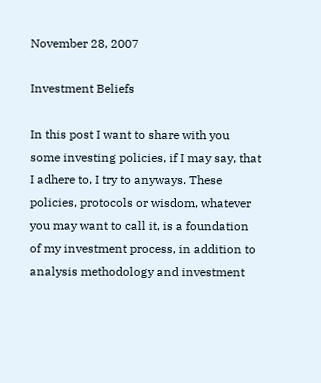November 28, 2007

Investment Beliefs

In this post I want to share with you some investing policies, if I may say, that I adhere to, I try to anyways. These policies, protocols or wisdom, whatever you may want to call it, is a foundation of my investment process, in addition to analysis methodology and investment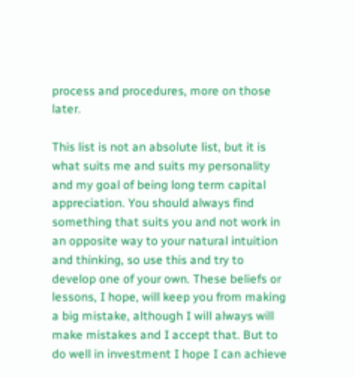process and procedures, more on those later.

This list is not an absolute list, but it is what suits me and suits my personality and my goal of being long term capital appreciation. You should always find something that suits you and not work in an opposite way to your natural intuition and thinking, so use this and try to develop one of your own. These beliefs or lessons, I hope, will keep you from making a big mistake, although I will always will make mistakes and I accept that. But to do well in investment I hope I can achieve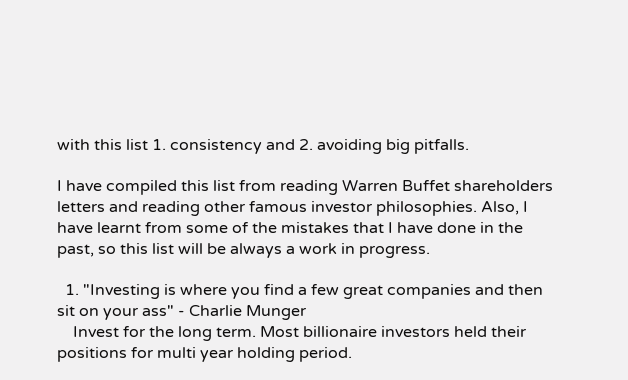with this list 1. consistency and 2. avoiding big pitfalls.

I have compiled this list from reading Warren Buffet shareholders letters and reading other famous investor philosophies. Also, I have learnt from some of the mistakes that I have done in the past, so this list will be always a work in progress.

  1. "Investing is where you find a few great companies and then sit on your ass" - Charlie Munger
    Invest for the long term. Most billionaire investors held their positions for multi year holding period.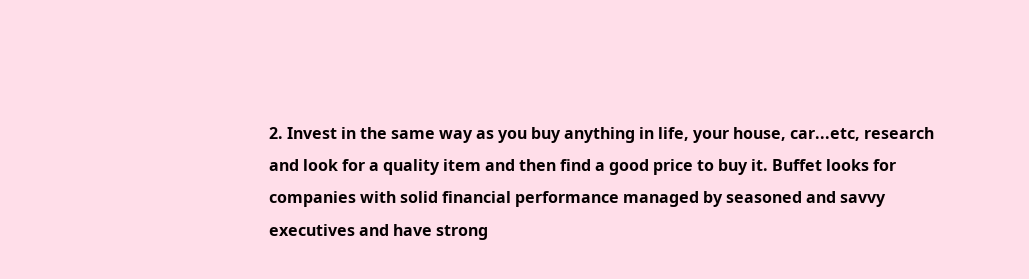2. Invest in the same way as you buy anything in life, your house, car...etc, research and look for a quality item and then find a good price to buy it. Buffet looks for companies with solid financial performance managed by seasoned and savvy executives and have strong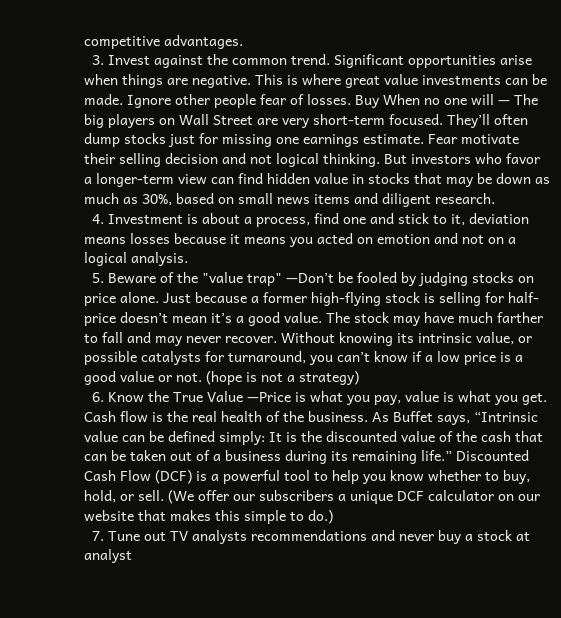competitive advantages.
  3. Invest against the common trend. Significant opportunities arise when things are negative. This is where great value investments can be made. Ignore other people fear of losses. Buy When no one will — The big players on Wall Street are very short-term focused. They’ll often dump stocks just for missing one earnings estimate. Fear motivate their selling decision and not logical thinking. But investors who favor a longer-term view can find hidden value in stocks that may be down as much as 30%, based on small news items and diligent research.
  4. Investment is about a process, find one and stick to it, deviation means losses because it means you acted on emotion and not on a logical analysis.
  5. Beware of the "value trap" —Don’t be fooled by judging stocks on price alone. Just because a former high-flying stock is selling for half-price doesn’t mean it’s a good value. The stock may have much farther to fall and may never recover. Without knowing its intrinsic value, or possible catalysts for turnaround, you can’t know if a low price is a good value or not. (hope is not a strategy)
  6. Know the True Value —Price is what you pay, value is what you get. Cash flow is the real health of the business. As Buffet says, “Intrinsic value can be defined simply: It is the discounted value of the cash that can be taken out of a business during its remaining life.” Discounted Cash Flow (DCF) is a powerful tool to help you know whether to buy, hold, or sell. (We offer our subscribers a unique DCF calculator on our website that makes this simple to do.)
  7. Tune out TV analysts recommendations and never buy a stock at analyst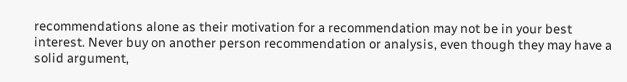recommendations alone as their motivation for a recommendation may not be in your best interest. Never buy on another person recommendation or analysis, even though they may have a solid argument,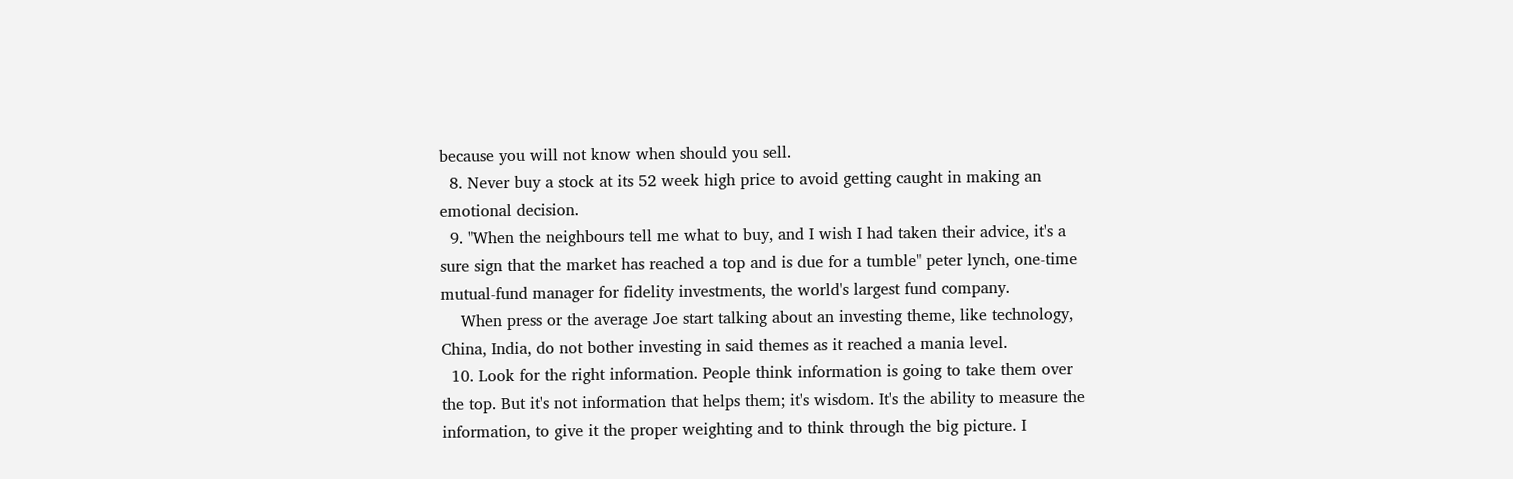because you will not know when should you sell.
  8. Never buy a stock at its 52 week high price to avoid getting caught in making an emotional decision.
  9. "When the neighbours tell me what to buy, and I wish I had taken their advice, it's a sure sign that the market has reached a top and is due for a tumble" peter lynch, one-time mutual-fund manager for fidelity investments, the world's largest fund company.
    When press or the average Joe start talking about an investing theme, like technology, China, India, do not bother investing in said themes as it reached a mania level.
  10. Look for the right information. People think information is going to take them over the top. But it's not information that helps them; it's wisdom. It's the ability to measure the information, to give it the proper weighting and to think through the big picture. I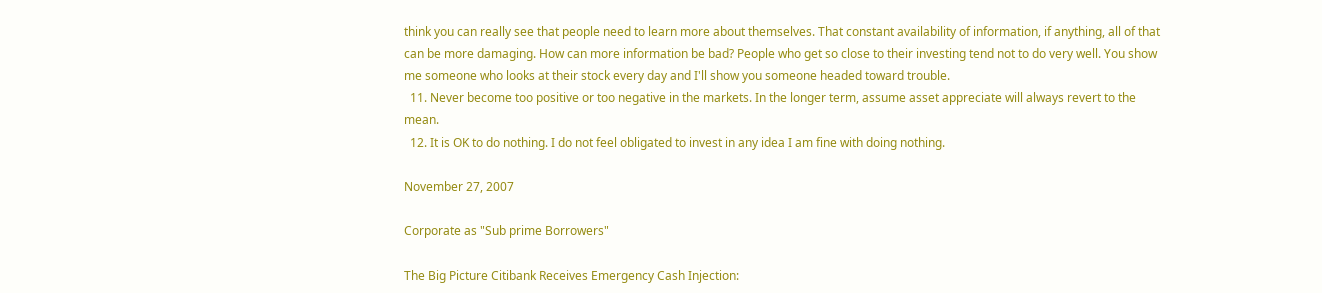think you can really see that people need to learn more about themselves. That constant availability of information, if anything, all of that can be more damaging. How can more information be bad? People who get so close to their investing tend not to do very well. You show me someone who looks at their stock every day and I'll show you someone headed toward trouble.
  11. Never become too positive or too negative in the markets. In the longer term, assume asset appreciate will always revert to the mean.
  12. It is OK to do nothing. I do not feel obligated to invest in any idea I am fine with doing nothing.

November 27, 2007

Corporate as "Sub prime Borrowers"

The Big Picture Citibank Receives Emergency Cash Injection: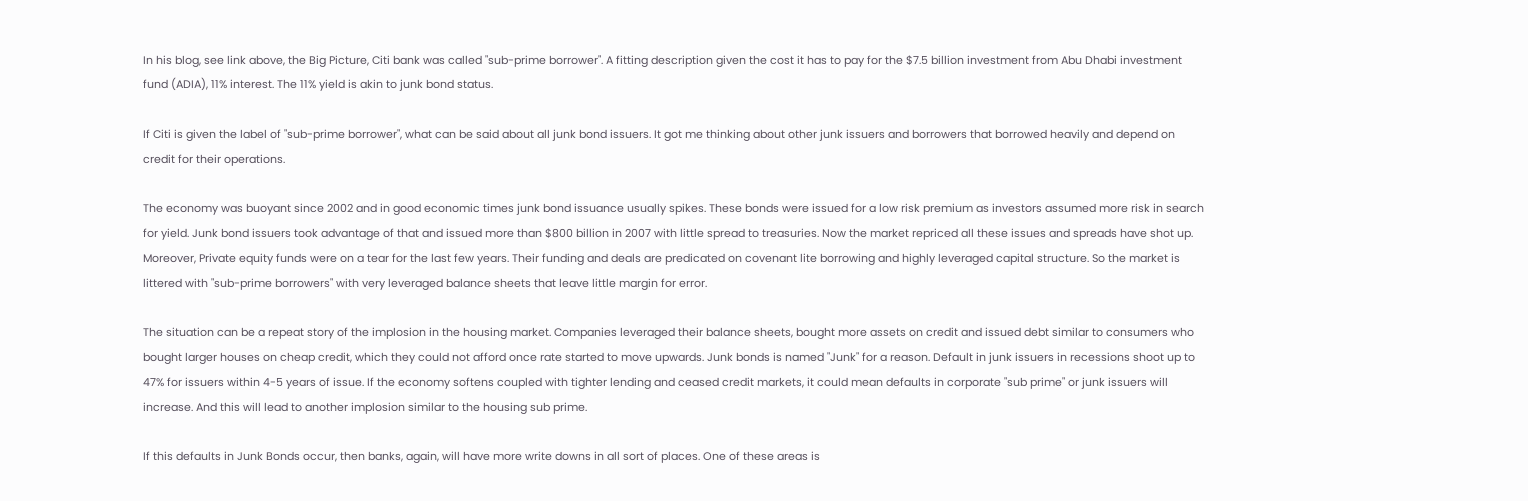In his blog, see link above, the Big Picture, Citi bank was called "sub-prime borrower". A fitting description given the cost it has to pay for the $7.5 billion investment from Abu Dhabi investment fund (ADIA), 11% interest. The 11% yield is akin to junk bond status.

If Citi is given the label of "sub-prime borrower", what can be said about all junk bond issuers. It got me thinking about other junk issuers and borrowers that borrowed heavily and depend on credit for their operations.

The economy was buoyant since 2002 and in good economic times junk bond issuance usually spikes. These bonds were issued for a low risk premium as investors assumed more risk in search for yield. Junk bond issuers took advantage of that and issued more than $800 billion in 2007 with little spread to treasuries. Now the market repriced all these issues and spreads have shot up. Moreover, Private equity funds were on a tear for the last few years. Their funding and deals are predicated on covenant lite borrowing and highly leveraged capital structure. So the market is littered with "sub-prime borrowers" with very leveraged balance sheets that leave little margin for error.

The situation can be a repeat story of the implosion in the housing market. Companies leveraged their balance sheets, bought more assets on credit and issued debt similar to consumers who bought larger houses on cheap credit, which they could not afford once rate started to move upwards. Junk bonds is named "Junk" for a reason. Default in junk issuers in recessions shoot up to 47% for issuers within 4-5 years of issue. If the economy softens coupled with tighter lending and ceased credit markets, it could mean defaults in corporate "sub prime" or junk issuers will increase. And this will lead to another implosion similar to the housing sub prime.

If this defaults in Junk Bonds occur, then banks, again, will have more write downs in all sort of places. One of these areas is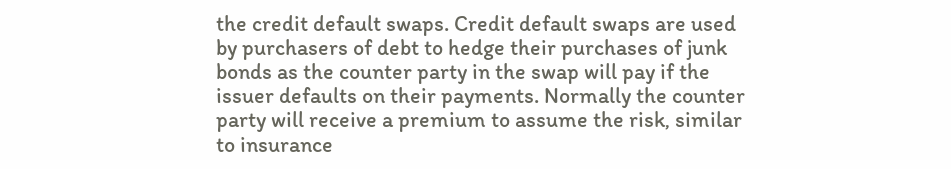the credit default swaps. Credit default swaps are used by purchasers of debt to hedge their purchases of junk bonds as the counter party in the swap will pay if the issuer defaults on their payments. Normally the counter party will receive a premium to assume the risk, similar to insurance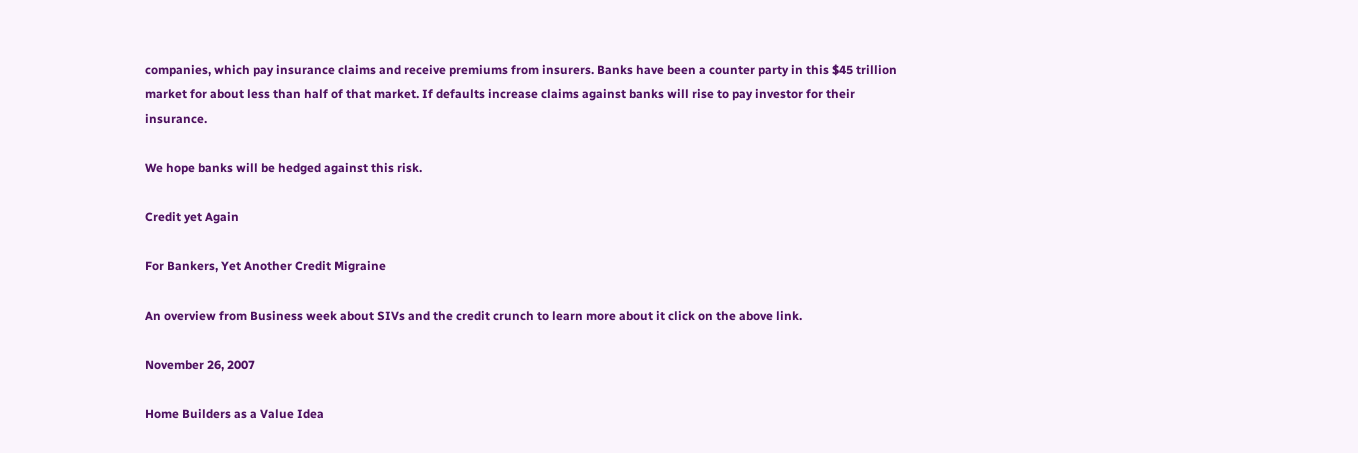companies, which pay insurance claims and receive premiums from insurers. Banks have been a counter party in this $45 trillion market for about less than half of that market. If defaults increase claims against banks will rise to pay investor for their insurance.

We hope banks will be hedged against this risk.

Credit yet Again

For Bankers, Yet Another Credit Migraine

An overview from Business week about SIVs and the credit crunch to learn more about it click on the above link.

November 26, 2007

Home Builders as a Value Idea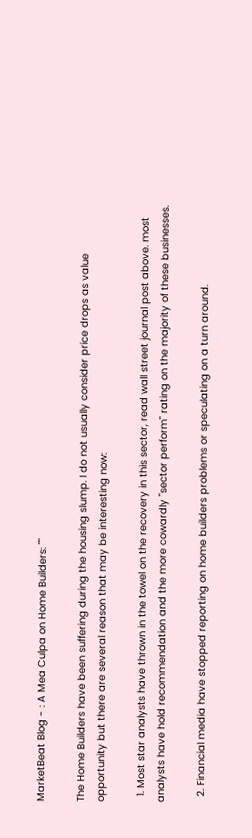MarketBeat Blog - : A Mea Culpa on Home Builders: ""

The Home Builders have been suffering during the housing slump. I do not usually consider price drops as value opportunity but there are several reason that may be interesting now:

  1. Most star analysts have thrown in the towel on the recovery in this sector, read wall street journal post above. most analysts have hold recommendation and the more cowardly "sector perform" rating on the majority of these businesses.

  2. Financial media have stopped reporting on home builders problems or speculating on a turn around.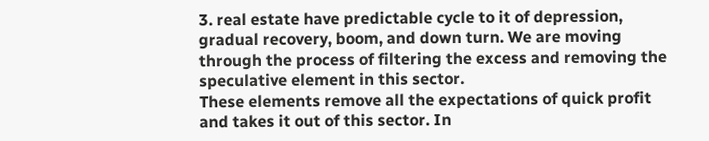3. real estate have predictable cycle to it of depression, gradual recovery, boom, and down turn. We are moving through the process of filtering the excess and removing the speculative element in this sector.
These elements remove all the expectations of quick profit and takes it out of this sector. In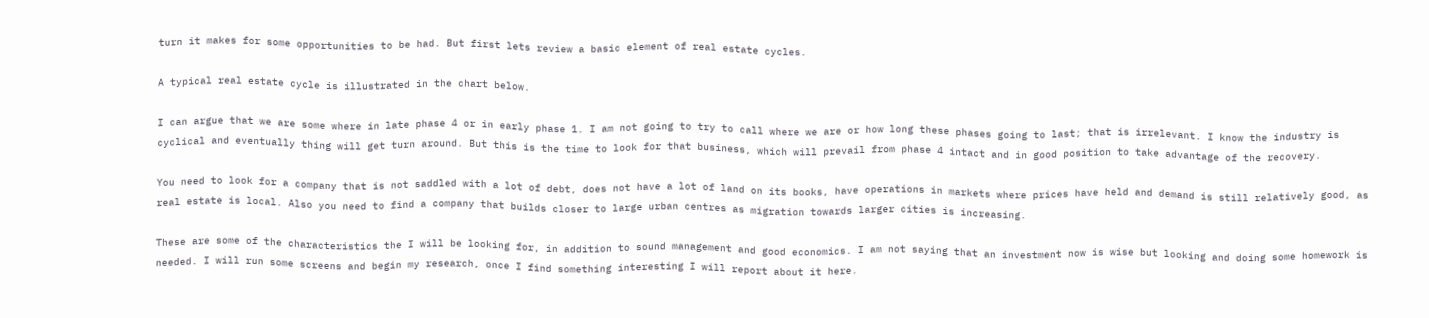turn it makes for some opportunities to be had. But first lets review a basic element of real estate cycles.

A typical real estate cycle is illustrated in the chart below.

I can argue that we are some where in late phase 4 or in early phase 1. I am not going to try to call where we are or how long these phases going to last; that is irrelevant. I know the industry is cyclical and eventually thing will get turn around. But this is the time to look for that business, which will prevail from phase 4 intact and in good position to take advantage of the recovery.

You need to look for a company that is not saddled with a lot of debt, does not have a lot of land on its books, have operations in markets where prices have held and demand is still relatively good, as real estate is local. Also you need to find a company that builds closer to large urban centres as migration towards larger cities is increasing.

These are some of the characteristics the I will be looking for, in addition to sound management and good economics. I am not saying that an investment now is wise but looking and doing some homework is needed. I will run some screens and begin my research, once I find something interesting I will report about it here.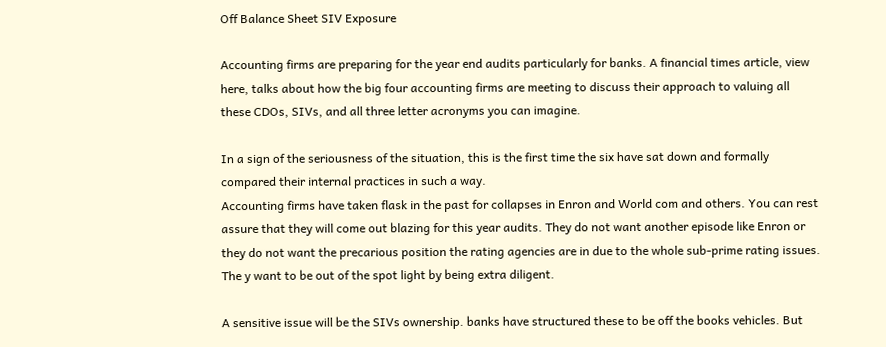Off Balance Sheet SIV Exposure

Accounting firms are preparing for the year end audits particularly for banks. A financial times article, view here, talks about how the big four accounting firms are meeting to discuss their approach to valuing all these CDOs, SIVs, and all three letter acronyms you can imagine.

In a sign of the seriousness of the situation, this is the first time the six have sat down and formally compared their internal practices in such a way.
Accounting firms have taken flask in the past for collapses in Enron and World com and others. You can rest assure that they will come out blazing for this year audits. They do not want another episode like Enron or they do not want the precarious position the rating agencies are in due to the whole sub-prime rating issues. The y want to be out of the spot light by being extra diligent.

A sensitive issue will be the SIVs ownership. banks have structured these to be off the books vehicles. But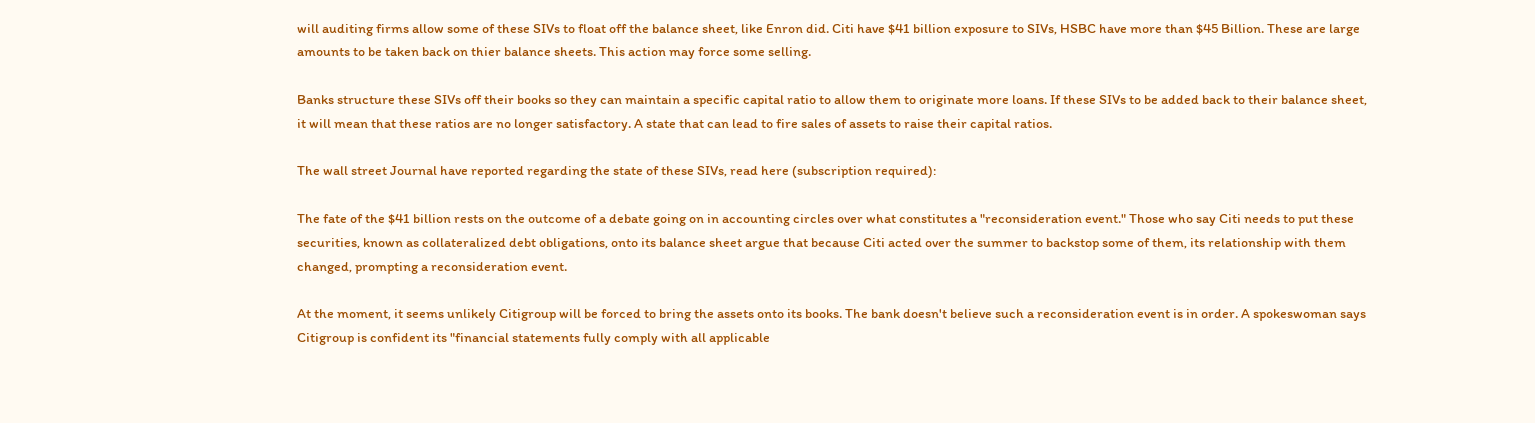will auditing firms allow some of these SIVs to float off the balance sheet, like Enron did. Citi have $41 billion exposure to SIVs, HSBC have more than $45 Billion. These are large amounts to be taken back on thier balance sheets. This action may force some selling.

Banks structure these SIVs off their books so they can maintain a specific capital ratio to allow them to originate more loans. If these SIVs to be added back to their balance sheet, it will mean that these ratios are no longer satisfactory. A state that can lead to fire sales of assets to raise their capital ratios.

The wall street Journal have reported regarding the state of these SIVs, read here (subscription required):

The fate of the $41 billion rests on the outcome of a debate going on in accounting circles over what constitutes a "reconsideration event." Those who say Citi needs to put these securities, known as collateralized debt obligations, onto its balance sheet argue that because Citi acted over the summer to backstop some of them, its relationship with them changed, prompting a reconsideration event.

At the moment, it seems unlikely Citigroup will be forced to bring the assets onto its books. The bank doesn't believe such a reconsideration event is in order. A spokeswoman says Citigroup is confident its "financial statements fully comply with all applicable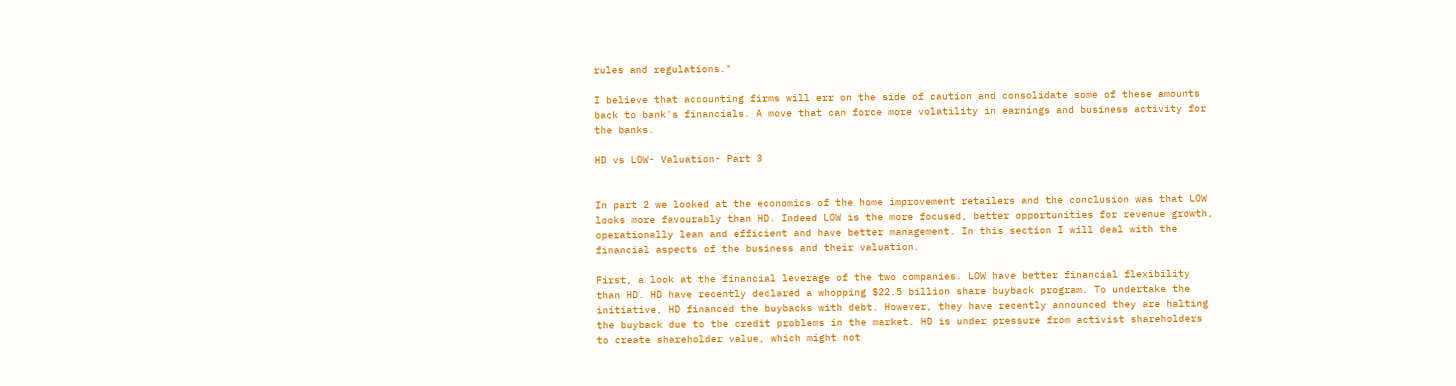rules and regulations."

I believe that accounting firms will err on the side of caution and consolidate some of these amounts back to bank's financials. A move that can force more volatility in earnings and business activity for the banks.

HD vs LOW- Valuation- Part 3


In part 2 we looked at the economics of the home improvement retailers and the conclusion was that LOW looks more favourably than HD. Indeed LOW is the more focused, better opportunities for revenue growth, operationally lean and efficient and have better management. In this section I will deal with the financial aspects of the business and their valuation.

First, a look at the financial leverage of the two companies. LOW have better financial flexibility than HD. HD have recently declared a whopping $22.5 billion share buyback program. To undertake the initiative, HD financed the buybacks with debt. However, they have recently announced they are halting the buyback due to the credit problems in the market. HD is under pressure from activist shareholders to create shareholder value, which might not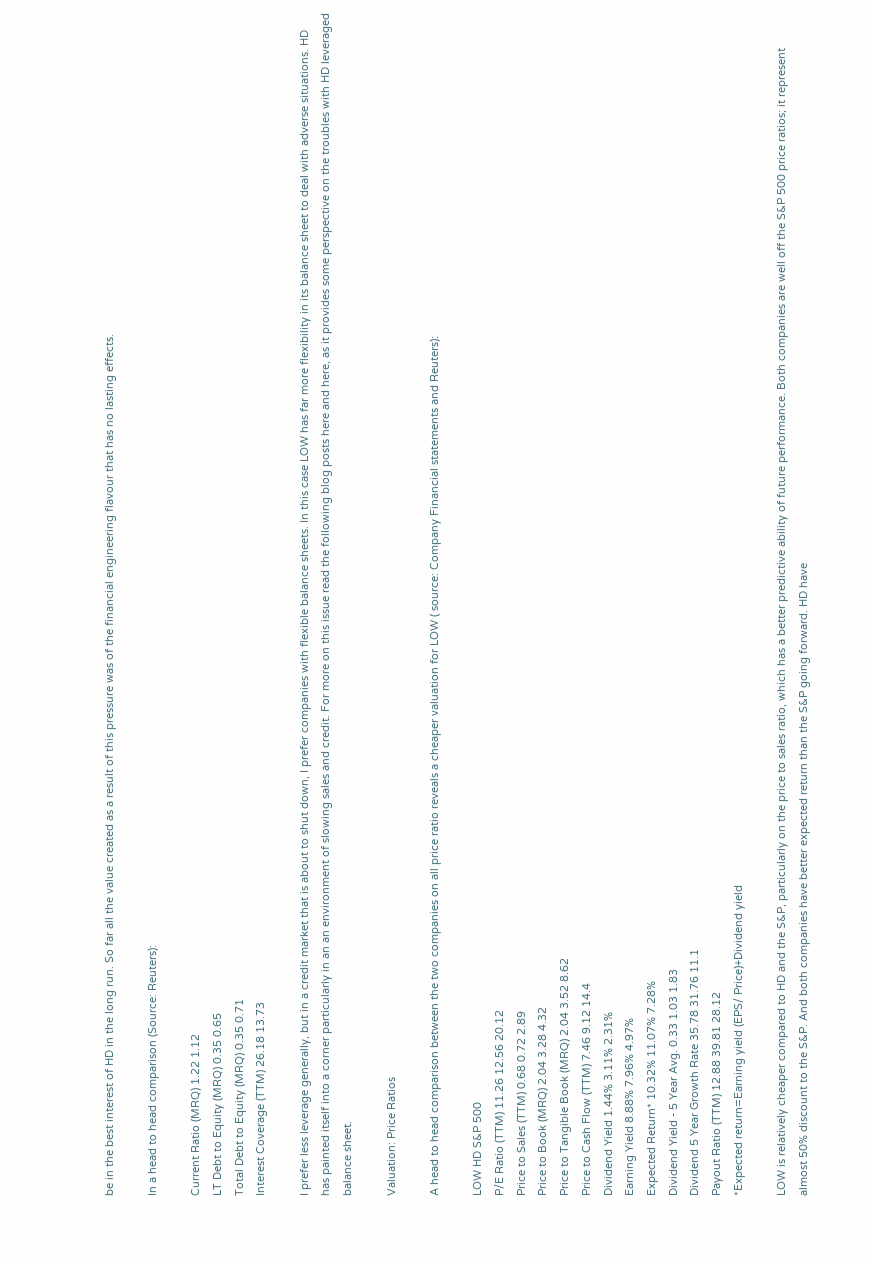be in the best interest of HD in the long run. So far all the value created as a result of this pressure was of the financial engineering flavour that has no lasting effects.

In a head to head comparison (Source: Reuters):

Current Ratio (MRQ) 1.22 1.12
LT Debt to Equity (MRQ) 0.35 0.65
Total Debt to Equity (MRQ) 0.35 0.71
Interest Coverage (TTM) 26.18 13.73

I prefer less leverage generally, but in a credit market that is about to shut down, I prefer companies with flexible balance sheets. In this case LOW has far more flexibility in its balance sheet to deal with adverse situations. HD has painted itself into a corner particularly in an an environment of slowing sales and credit. For more on this issue read the following blog posts here and here, as it provides some perspective on the troubles with HD leveraged balance sheet.

Valuation: Price Ratios

A head to head comparison between the two companies on all price ratio reveals a cheaper valuation for LOW ( source: Company Financial statements and Reuters):

LOW HD S&P 500
P/E Ratio (TTM) 11.26 12.56 20.12
Price to Sales (TTM) 0.68 0.72 2.89
Price to Book (MRQ) 2.04 3.28 4.32
Price to Tangible Book (MRQ) 2.04 3.52 8.62
Price to Cash Flow (TTM) 7.46 9.12 14.4
Dividend Yield 1.44% 3.11% 2.31%
Earning Yield 8.88% 7.96% 4.97%
Expected Return* 10.32% 11.07% 7.28%
Dividend Yield - 5 Year Avg. 0.33 1.03 1.83
Dividend 5 Year Growth Rate 35.78 31.76 11.1
Payout Ratio (TTM) 12.88 39.81 28.12
*Expected return=Earning yield (EPS/ Price)+Dividend yield

LOW is relatively cheaper compared to HD and the S&P, particularly on the price to sales ratio, which has a better predictive ability of future performance. Both companies are well off the S&P 500 price ratios; it represent almost 50% discount to the S&P. And both companies have better expected return than the S&P going forward. HD have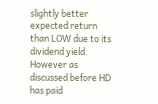slightly better expected return than LOW due to its dividend yield. However as discussed before HD has paid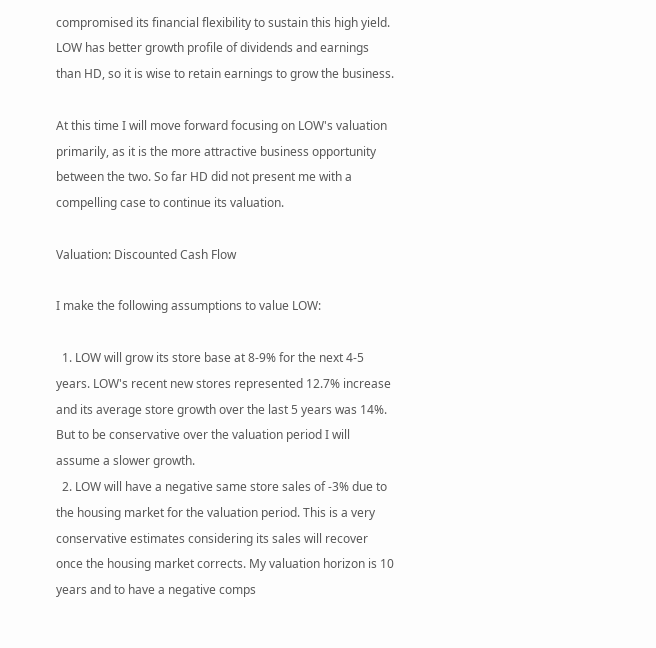compromised its financial flexibility to sustain this high yield. LOW has better growth profile of dividends and earnings than HD, so it is wise to retain earnings to grow the business.

At this time I will move forward focusing on LOW's valuation primarily, as it is the more attractive business opportunity between the two. So far HD did not present me with a compelling case to continue its valuation.

Valuation: Discounted Cash Flow

I make the following assumptions to value LOW:

  1. LOW will grow its store base at 8-9% for the next 4-5 years. LOW's recent new stores represented 12.7% increase and its average store growth over the last 5 years was 14%. But to be conservative over the valuation period I will assume a slower growth.
  2. LOW will have a negative same store sales of -3% due to the housing market for the valuation period. This is a very conservative estimates considering its sales will recover once the housing market corrects. My valuation horizon is 10 years and to have a negative comps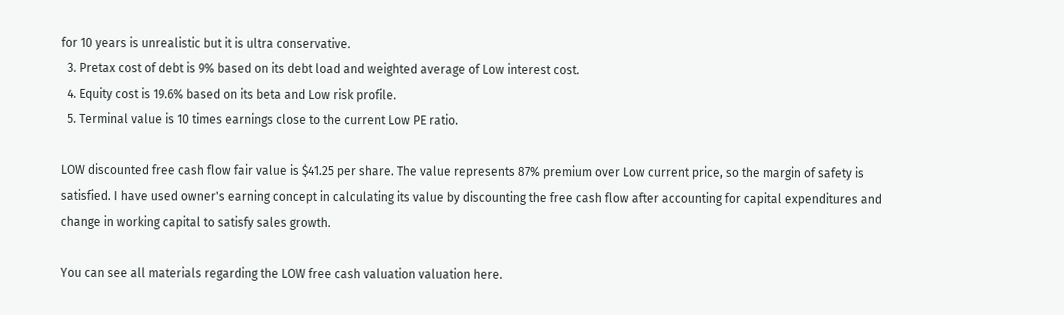for 10 years is unrealistic but it is ultra conservative.
  3. Pretax cost of debt is 9% based on its debt load and weighted average of Low interest cost.
  4. Equity cost is 19.6% based on its beta and Low risk profile.
  5. Terminal value is 10 times earnings close to the current Low PE ratio.

LOW discounted free cash flow fair value is $41.25 per share. The value represents 87% premium over Low current price, so the margin of safety is satisfied. I have used owner's earning concept in calculating its value by discounting the free cash flow after accounting for capital expenditures and change in working capital to satisfy sales growth.

You can see all materials regarding the LOW free cash valuation valuation here.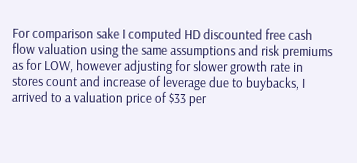For comparison sake I computed HD discounted free cash flow valuation using the same assumptions and risk premiums as for LOW, however adjusting for slower growth rate in stores count and increase of leverage due to buybacks, I arrived to a valuation price of $33 per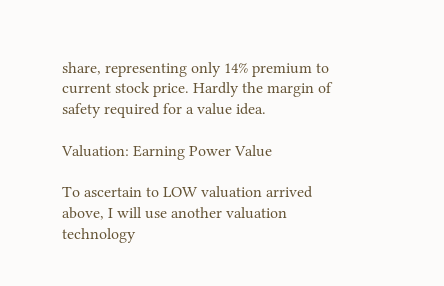share, representing only 14% premium to current stock price. Hardly the margin of safety required for a value idea.

Valuation: Earning Power Value

To ascertain to LOW valuation arrived above, I will use another valuation technology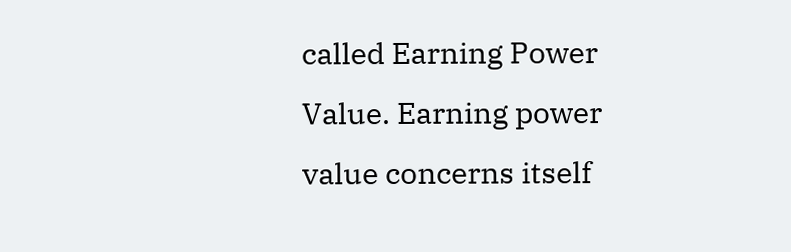called Earning Power Value. Earning power value concerns itself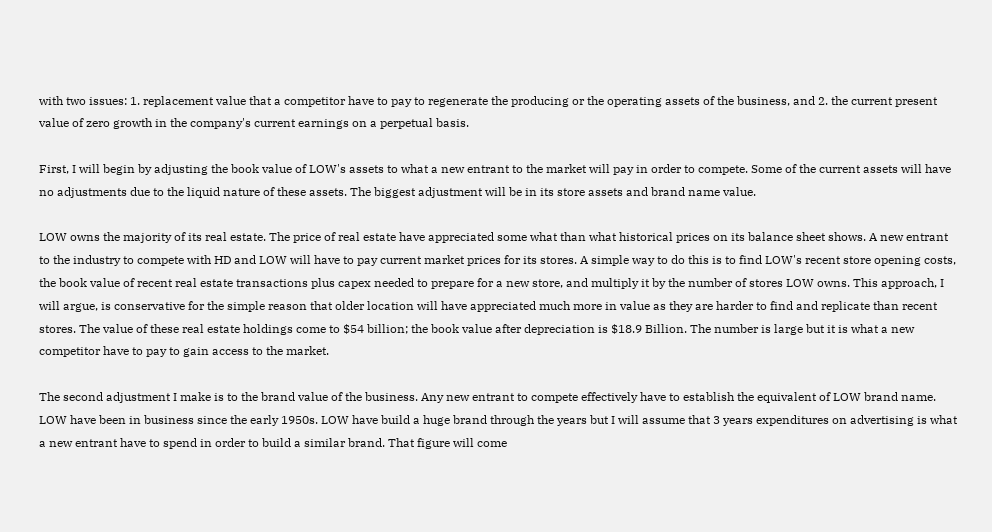with two issues: 1. replacement value that a competitor have to pay to regenerate the producing or the operating assets of the business, and 2. the current present value of zero growth in the company's current earnings on a perpetual basis.

First, I will begin by adjusting the book value of LOW's assets to what a new entrant to the market will pay in order to compete. Some of the current assets will have no adjustments due to the liquid nature of these assets. The biggest adjustment will be in its store assets and brand name value.

LOW owns the majority of its real estate. The price of real estate have appreciated some what than what historical prices on its balance sheet shows. A new entrant to the industry to compete with HD and LOW will have to pay current market prices for its stores. A simple way to do this is to find LOW's recent store opening costs, the book value of recent real estate transactions plus capex needed to prepare for a new store, and multiply it by the number of stores LOW owns. This approach, I will argue, is conservative for the simple reason that older location will have appreciated much more in value as they are harder to find and replicate than recent stores. The value of these real estate holdings come to $54 billion; the book value after depreciation is $18.9 Billion. The number is large but it is what a new competitor have to pay to gain access to the market.

The second adjustment I make is to the brand value of the business. Any new entrant to compete effectively have to establish the equivalent of LOW brand name. LOW have been in business since the early 1950s. LOW have build a huge brand through the years but I will assume that 3 years expenditures on advertising is what a new entrant have to spend in order to build a similar brand. That figure will come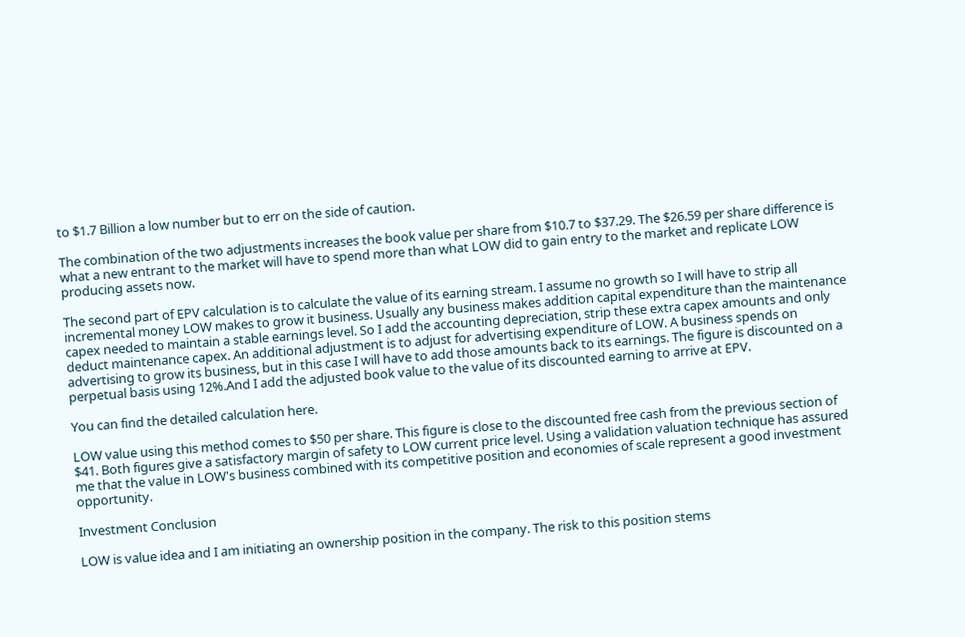to $1.7 Billion a low number but to err on the side of caution.

The combination of the two adjustments increases the book value per share from $10.7 to $37.29. The $26.59 per share difference is what a new entrant to the market will have to spend more than what LOW did to gain entry to the market and replicate LOW producing assets now.

The second part of EPV calculation is to calculate the value of its earning stream. I assume no growth so I will have to strip all incremental money LOW makes to grow it business. Usually any business makes addition capital expenditure than the maintenance capex needed to maintain a stable earnings level. So I add the accounting depreciation, strip these extra capex amounts and only deduct maintenance capex. An additional adjustment is to adjust for advertising expenditure of LOW. A business spends on advertising to grow its business, but in this case I will have to add those amounts back to its earnings. The figure is discounted on a perpetual basis using 12%.And I add the adjusted book value to the value of its discounted earning to arrive at EPV.

You can find the detailed calculation here.

LOW value using this method comes to $50 per share. This figure is close to the discounted free cash from the previous section of $41. Both figures give a satisfactory margin of safety to LOW current price level. Using a validation valuation technique has assured me that the value in LOW's business combined with its competitive position and economies of scale represent a good investment opportunity.

Investment Conclusion

LOW is value idea and I am initiating an ownership position in the company. The risk to this position stems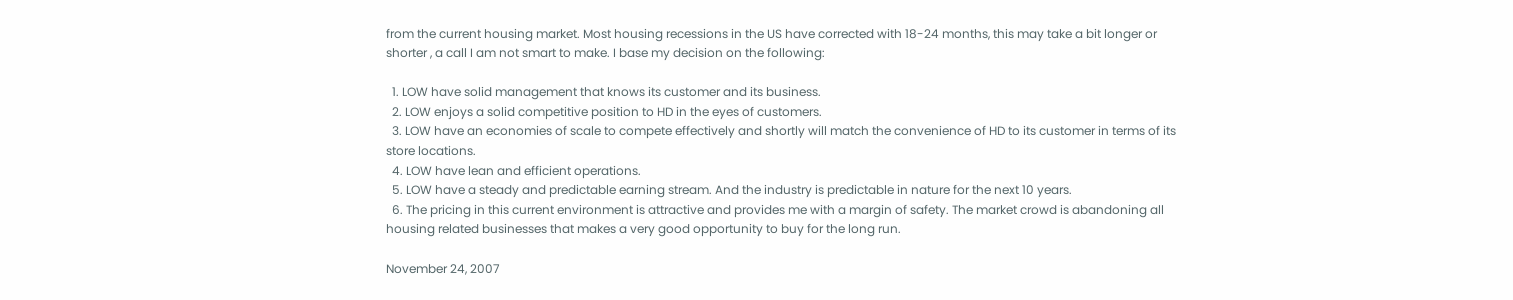from the current housing market. Most housing recessions in the US have corrected with 18-24 months, this may take a bit longer or shorter , a call I am not smart to make. I base my decision on the following:

  1. LOW have solid management that knows its customer and its business.
  2. LOW enjoys a solid competitive position to HD in the eyes of customers.
  3. LOW have an economies of scale to compete effectively and shortly will match the convenience of HD to its customer in terms of its store locations.
  4. LOW have lean and efficient operations.
  5. LOW have a steady and predictable earning stream. And the industry is predictable in nature for the next 10 years.
  6. The pricing in this current environment is attractive and provides me with a margin of safety. The market crowd is abandoning all housing related businesses that makes a very good opportunity to buy for the long run.

November 24, 2007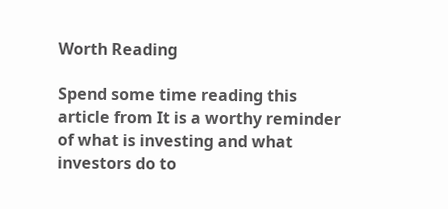Worth Reading

Spend some time reading this article from It is a worthy reminder of what is investing and what investors do to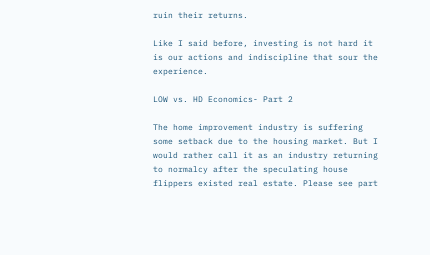ruin their returns.

Like I said before, investing is not hard it is our actions and indiscipline that sour the experience.

LOW vs. HD Economics- Part 2

The home improvement industry is suffering some setback due to the housing market. But I would rather call it as an industry returning to normalcy after the speculating house flippers existed real estate. Please see part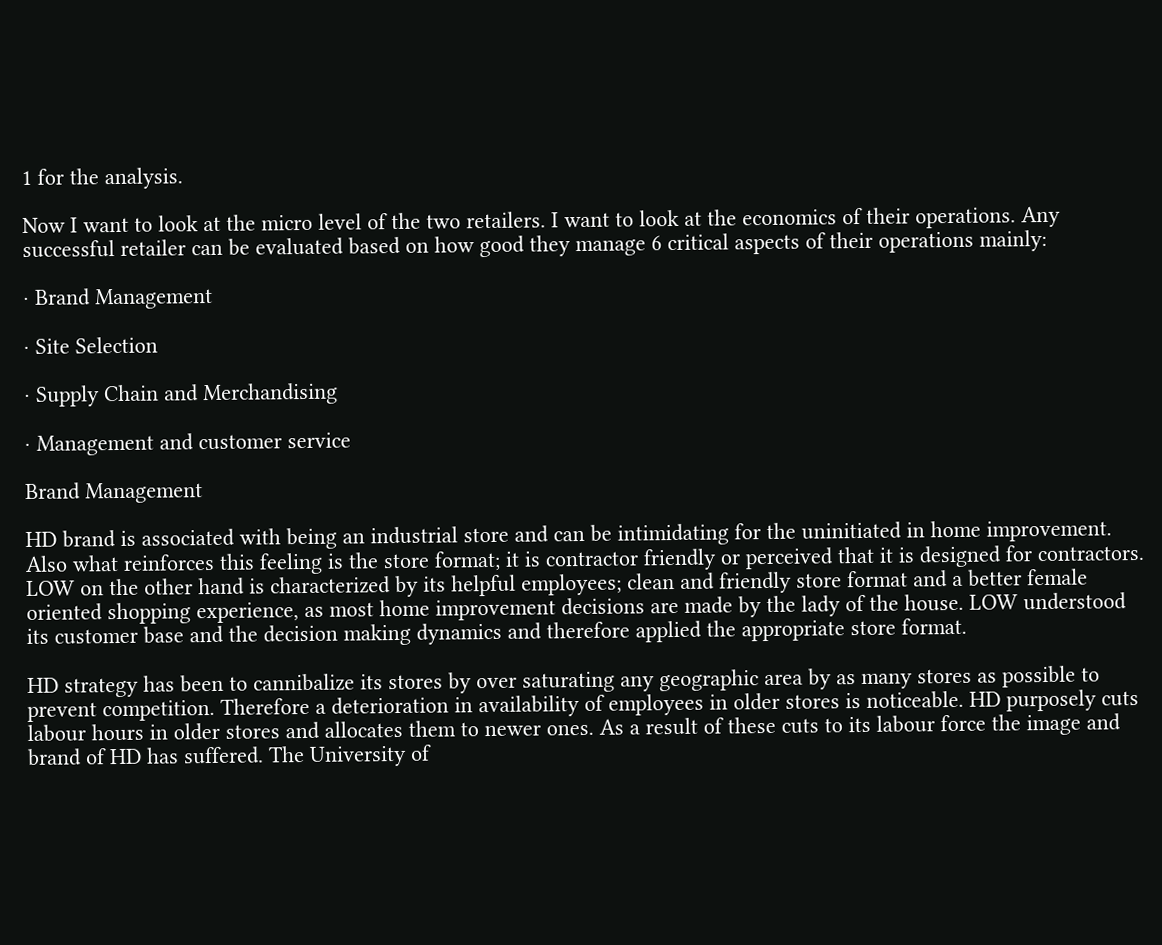1 for the analysis.

Now I want to look at the micro level of the two retailers. I want to look at the economics of their operations. Any successful retailer can be evaluated based on how good they manage 6 critical aspects of their operations mainly:

· Brand Management

· Site Selection

· Supply Chain and Merchandising

· Management and customer service

Brand Management

HD brand is associated with being an industrial store and can be intimidating for the uninitiated in home improvement. Also what reinforces this feeling is the store format; it is contractor friendly or perceived that it is designed for contractors. LOW on the other hand is characterized by its helpful employees; clean and friendly store format and a better female oriented shopping experience, as most home improvement decisions are made by the lady of the house. LOW understood its customer base and the decision making dynamics and therefore applied the appropriate store format.

HD strategy has been to cannibalize its stores by over saturating any geographic area by as many stores as possible to prevent competition. Therefore a deterioration in availability of employees in older stores is noticeable. HD purposely cuts labour hours in older stores and allocates them to newer ones. As a result of these cuts to its labour force the image and brand of HD has suffered. The University of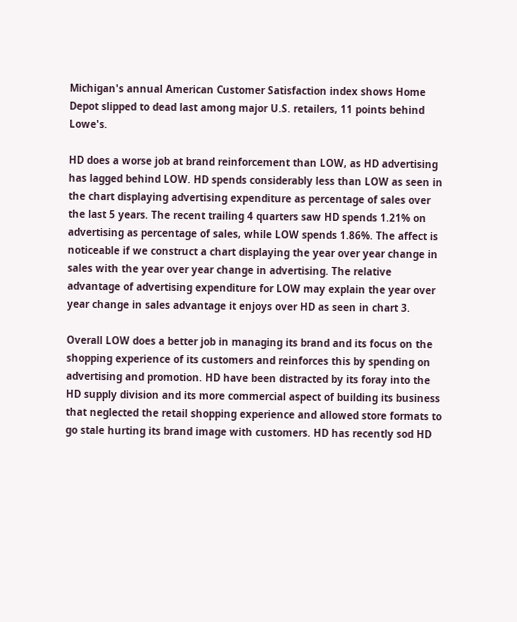Michigan's annual American Customer Satisfaction index shows Home Depot slipped to dead last among major U.S. retailers, 11 points behind Lowe's.

HD does a worse job at brand reinforcement than LOW, as HD advertising has lagged behind LOW. HD spends considerably less than LOW as seen in the chart displaying advertising expenditure as percentage of sales over the last 5 years. The recent trailing 4 quarters saw HD spends 1.21% on advertising as percentage of sales, while LOW spends 1.86%. The affect is noticeable if we construct a chart displaying the year over year change in sales with the year over year change in advertising. The relative advantage of advertising expenditure for LOW may explain the year over year change in sales advantage it enjoys over HD as seen in chart 3.

Overall LOW does a better job in managing its brand and its focus on the shopping experience of its customers and reinforces this by spending on advertising and promotion. HD have been distracted by its foray into the HD supply division and its more commercial aspect of building its business that neglected the retail shopping experience and allowed store formats to go stale hurting its brand image with customers. HD has recently sod HD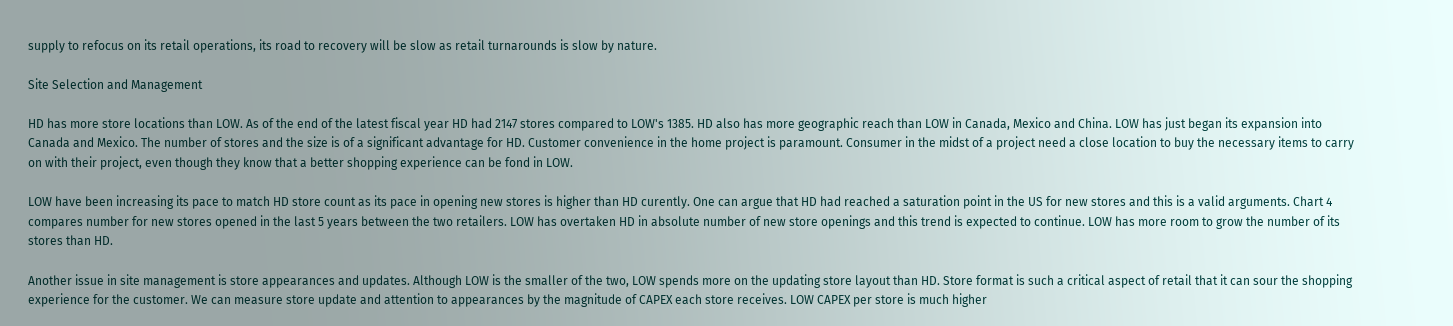supply to refocus on its retail operations, its road to recovery will be slow as retail turnarounds is slow by nature.

Site Selection and Management

HD has more store locations than LOW. As of the end of the latest fiscal year HD had 2147 stores compared to LOW's 1385. HD also has more geographic reach than LOW in Canada, Mexico and China. LOW has just began its expansion into Canada and Mexico. The number of stores and the size is of a significant advantage for HD. Customer convenience in the home project is paramount. Consumer in the midst of a project need a close location to buy the necessary items to carry on with their project, even though they know that a better shopping experience can be fond in LOW.

LOW have been increasing its pace to match HD store count as its pace in opening new stores is higher than HD curently. One can argue that HD had reached a saturation point in the US for new stores and this is a valid arguments. Chart 4 compares number for new stores opened in the last 5 years between the two retailers. LOW has overtaken HD in absolute number of new store openings and this trend is expected to continue. LOW has more room to grow the number of its stores than HD.

Another issue in site management is store appearances and updates. Although LOW is the smaller of the two, LOW spends more on the updating store layout than HD. Store format is such a critical aspect of retail that it can sour the shopping experience for the customer. We can measure store update and attention to appearances by the magnitude of CAPEX each store receives. LOW CAPEX per store is much higher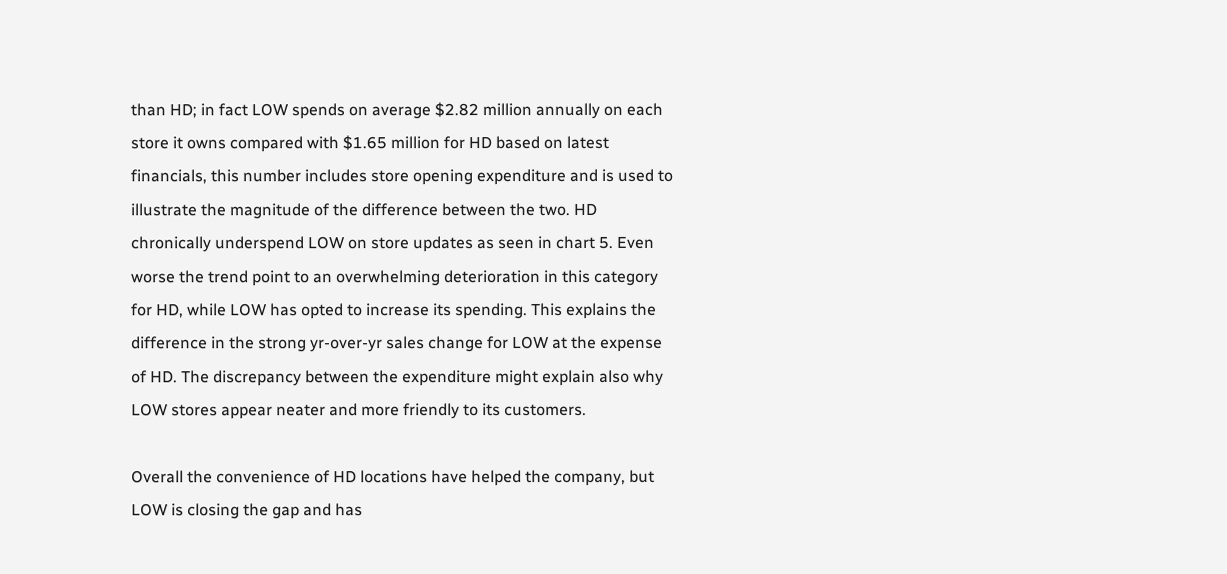than HD; in fact LOW spends on average $2.82 million annually on each store it owns compared with $1.65 million for HD based on latest financials, this number includes store opening expenditure and is used to illustrate the magnitude of the difference between the two. HD chronically underspend LOW on store updates as seen in chart 5. Even worse the trend point to an overwhelming deterioration in this category for HD, while LOW has opted to increase its spending. This explains the difference in the strong yr-over-yr sales change for LOW at the expense of HD. The discrepancy between the expenditure might explain also why LOW stores appear neater and more friendly to its customers.

Overall the convenience of HD locations have helped the company, but LOW is closing the gap and has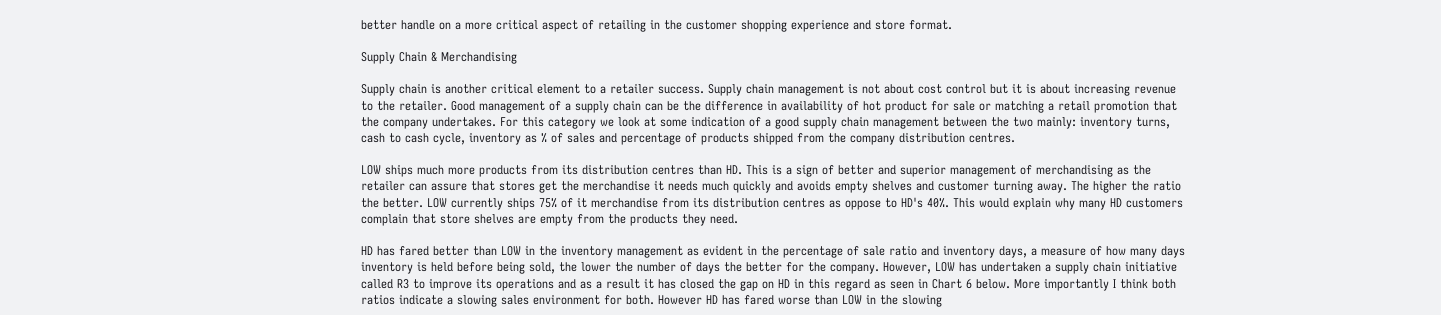better handle on a more critical aspect of retailing in the customer shopping experience and store format.

Supply Chain & Merchandising

Supply chain is another critical element to a retailer success. Supply chain management is not about cost control but it is about increasing revenue to the retailer. Good management of a supply chain can be the difference in availability of hot product for sale or matching a retail promotion that the company undertakes. For this category we look at some indication of a good supply chain management between the two mainly: inventory turns, cash to cash cycle, inventory as % of sales and percentage of products shipped from the company distribution centres.

LOW ships much more products from its distribution centres than HD. This is a sign of better and superior management of merchandising as the retailer can assure that stores get the merchandise it needs much quickly and avoids empty shelves and customer turning away. The higher the ratio the better. LOW currently ships 75% of it merchandise from its distribution centres as oppose to HD's 40%. This would explain why many HD customers complain that store shelves are empty from the products they need.

HD has fared better than LOW in the inventory management as evident in the percentage of sale ratio and inventory days, a measure of how many days inventory is held before being sold, the lower the number of days the better for the company. However, LOW has undertaken a supply chain initiative called R3 to improve its operations and as a result it has closed the gap on HD in this regard as seen in Chart 6 below. More importantly I think both ratios indicate a slowing sales environment for both. However HD has fared worse than LOW in the slowing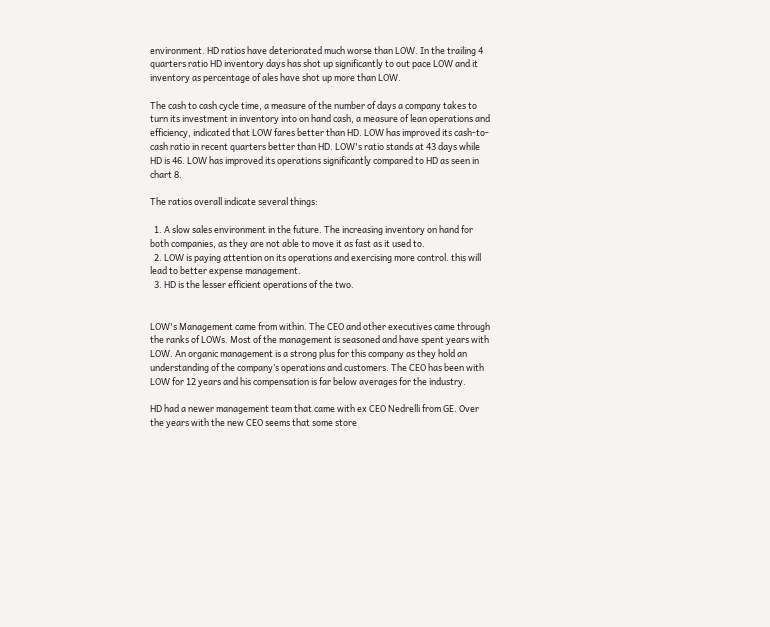environment. HD ratios have deteriorated much worse than LOW. In the trailing 4 quarters ratio HD inventory days has shot up significantly to out pace LOW and it inventory as percentage of ales have shot up more than LOW.

The cash to cash cycle time, a measure of the number of days a company takes to turn its investment in inventory into on hand cash, a measure of lean operations and efficiency, indicated that LOW fares better than HD. LOW has improved its cash-to-cash ratio in recent quarters better than HD. LOW's ratio stands at 43 days while HD is 46. LOW has improved its operations significantly compared to HD as seen in chart 8.

The ratios overall indicate several things:

  1. A slow sales environment in the future. The increasing inventory on hand for both companies, as they are not able to move it as fast as it used to.
  2. LOW is paying attention on its operations and exercising more control. this will lead to better expense management.
  3. HD is the lesser efficient operations of the two.


LOW's Management came from within. The CEO and other executives came through the ranks of LOWs. Most of the management is seasoned and have spent years with LOW. An organic management is a strong plus for this company as they hold an understanding of the company’s operations and customers. The CEO has been with LOW for 12 years and his compensation is far below averages for the industry.

HD had a newer management team that came with ex CEO Nedrelli from GE. Over the years with the new CEO seems that some store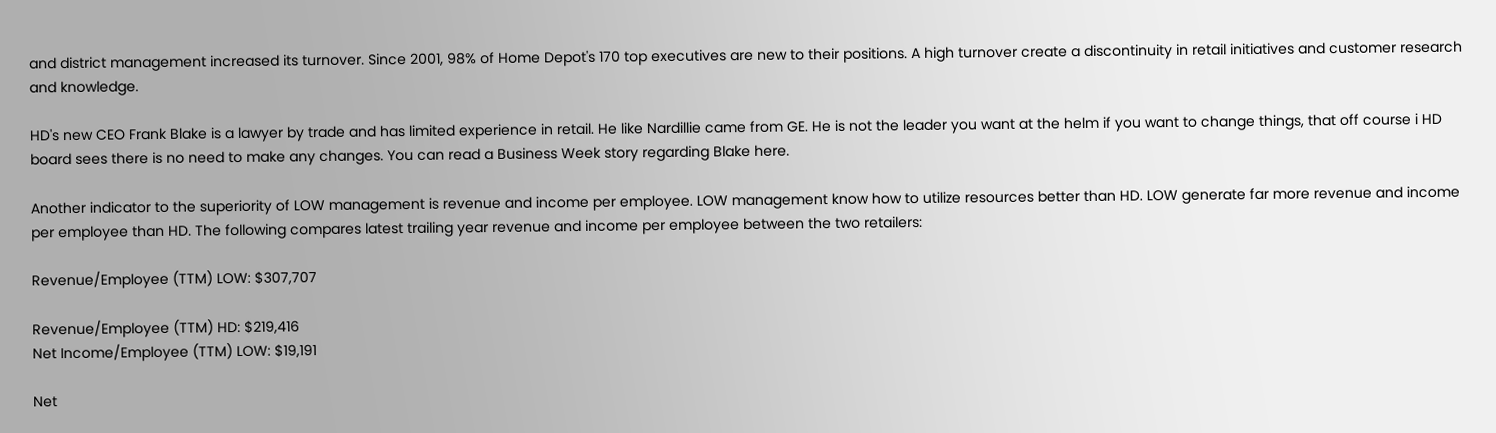and district management increased its turnover. Since 2001, 98% of Home Depot's 170 top executives are new to their positions. A high turnover create a discontinuity in retail initiatives and customer research and knowledge.

HD's new CEO Frank Blake is a lawyer by trade and has limited experience in retail. He like Nardillie came from GE. He is not the leader you want at the helm if you want to change things, that off course i HD board sees there is no need to make any changes. You can read a Business Week story regarding Blake here.

Another indicator to the superiority of LOW management is revenue and income per employee. LOW management know how to utilize resources better than HD. LOW generate far more revenue and income per employee than HD. The following compares latest trailing year revenue and income per employee between the two retailers:

Revenue/Employee (TTM) LOW: $307,707

Revenue/Employee (TTM) HD: $219,416
Net Income/Employee (TTM) LOW: $19,191

Net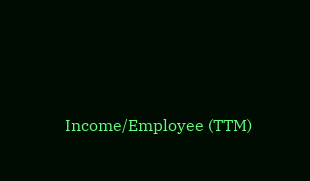Income/Employee (TTM)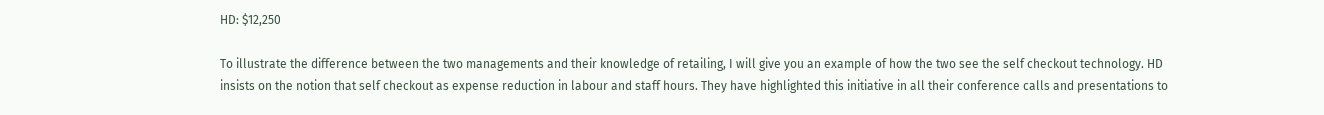HD: $12,250

To illustrate the difference between the two managements and their knowledge of retailing, I will give you an example of how the two see the self checkout technology. HD insists on the notion that self checkout as expense reduction in labour and staff hours. They have highlighted this initiative in all their conference calls and presentations to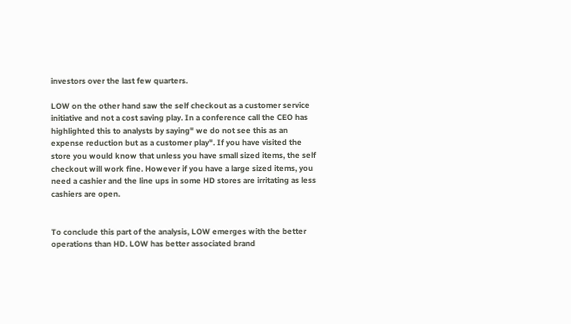investors over the last few quarters.

LOW on the other hand saw the self checkout as a customer service initiative and not a cost saving play. In a conference call the CEO has highlighted this to analysts by saying" we do not see this as an expense reduction but as a customer play". If you have visited the store you would know that unless you have small sized items, the self checkout will work fine. However if you have a large sized items, you need a cashier and the line ups in some HD stores are irritating as less cashiers are open.


To conclude this part of the analysis, LOW emerges with the better operations than HD. LOW has better associated brand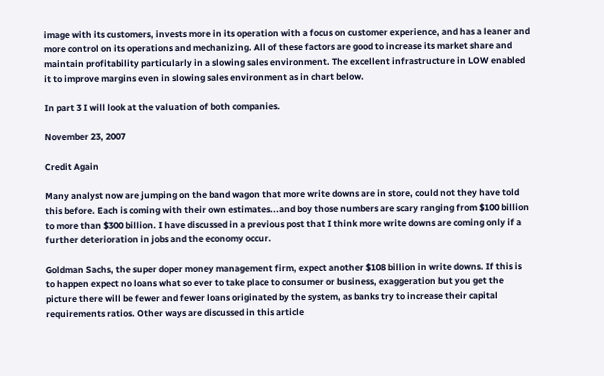image with its customers, invests more in its operation with a focus on customer experience, and has a leaner and more control on its operations and mechanizing. All of these factors are good to increase its market share and maintain profitability particularly in a slowing sales environment. The excellent infrastructure in LOW enabled it to improve margins even in slowing sales environment as in chart below.

In part 3 I will look at the valuation of both companies.

November 23, 2007

Credit Again

Many analyst now are jumping on the band wagon that more write downs are in store, could not they have told this before. Each is coming with their own estimates...and boy those numbers are scary ranging from $100 billion to more than $300 billion. I have discussed in a previous post that I think more write downs are coming only if a further deterioration in jobs and the economy occur.

Goldman Sachs, the super doper money management firm, expect another $108 billion in write downs. If this is to happen expect no loans what so ever to take place to consumer or business, exaggeration but you get the picture there will be fewer and fewer loans originated by the system, as banks try to increase their capital requirements ratios. Other ways are discussed in this article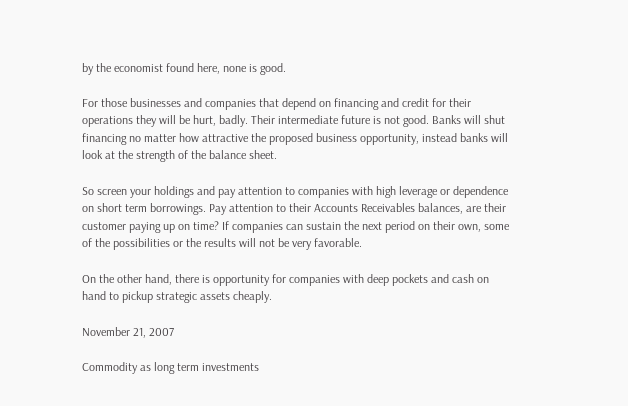by the economist found here, none is good.

For those businesses and companies that depend on financing and credit for their operations they will be hurt, badly. Their intermediate future is not good. Banks will shut financing no matter how attractive the proposed business opportunity, instead banks will look at the strength of the balance sheet.

So screen your holdings and pay attention to companies with high leverage or dependence on short term borrowings. Pay attention to their Accounts Receivables balances, are their customer paying up on time? If companies can sustain the next period on their own, some of the possibilities or the results will not be very favorable.

On the other hand, there is opportunity for companies with deep pockets and cash on hand to pickup strategic assets cheaply.

November 21, 2007

Commodity as long term investments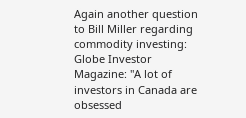Again another question to Bill Miller regarding commodity investing: Globe Investor Magazine: "A lot of investors in Canada are obsessed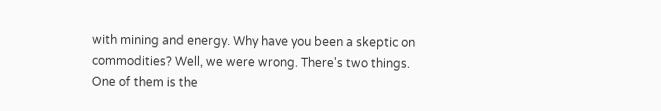with mining and energy. Why have you been a skeptic on commodities? Well, we were wrong. There's two things. One of them is the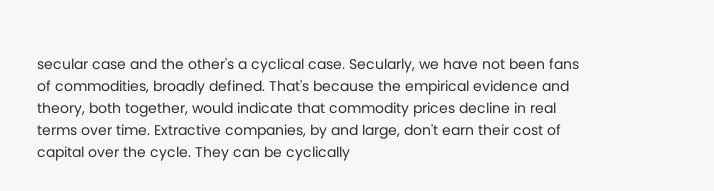secular case and the other's a cyclical case. Secularly, we have not been fans of commodities, broadly defined. That's because the empirical evidence and theory, both together, would indicate that commodity prices decline in real terms over time. Extractive companies, by and large, don't earn their cost of capital over the cycle. They can be cyclically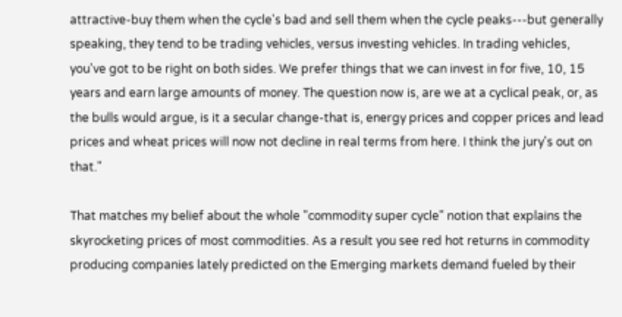attractive-buy them when the cycle's bad and sell them when the cycle peaks---but generally speaking, they tend to be trading vehicles, versus investing vehicles. In trading vehicles, you've got to be right on both sides. We prefer things that we can invest in for five, 10, 15 years and earn large amounts of money. The question now is, are we at a cyclical peak, or, as the bulls would argue, is it a secular change-that is, energy prices and copper prices and lead prices and wheat prices will now not decline in real terms from here. I think the jury's out on that."

That matches my belief about the whole "commodity super cycle" notion that explains the skyrocketing prices of most commodities. As a result you see red hot returns in commodity producing companies lately predicted on the Emerging markets demand fueled by their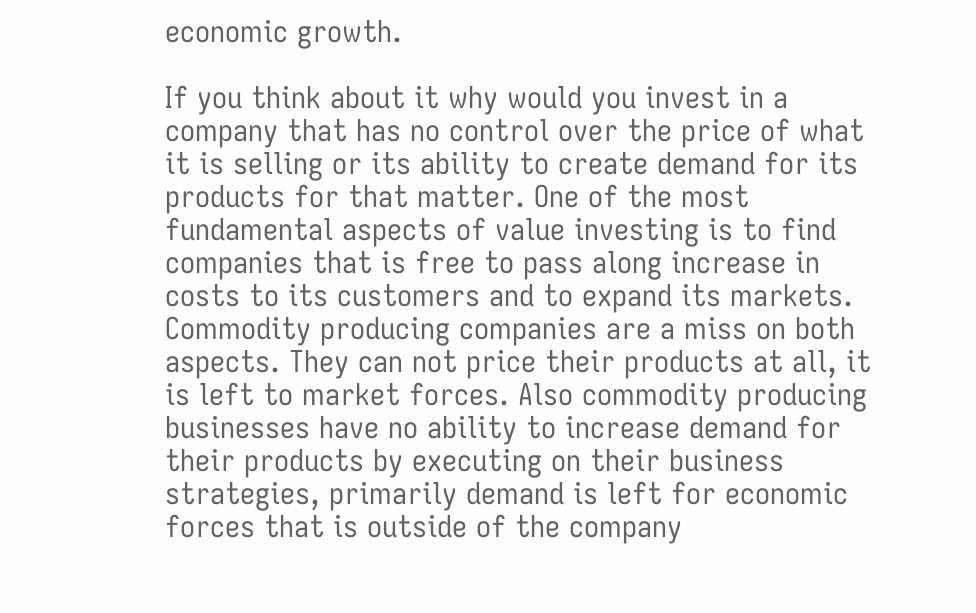economic growth.

If you think about it why would you invest in a company that has no control over the price of what it is selling or its ability to create demand for its products for that matter. One of the most fundamental aspects of value investing is to find companies that is free to pass along increase in costs to its customers and to expand its markets. Commodity producing companies are a miss on both aspects. They can not price their products at all, it is left to market forces. Also commodity producing businesses have no ability to increase demand for their products by executing on their business strategies, primarily demand is left for economic forces that is outside of the company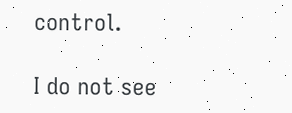control.

I do not see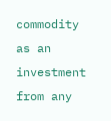commodity as an investment from any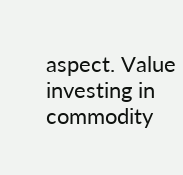aspect. Value investing in commodity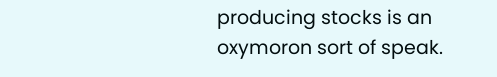producing stocks is an oxymoron sort of speak.